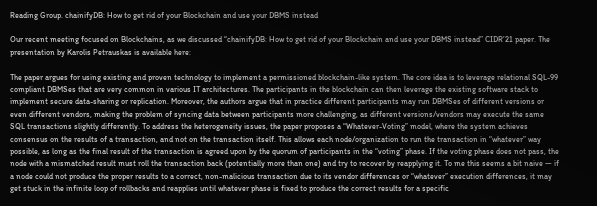Reading Group. chainifyDB: How to get rid of your Blockchain and use your DBMS instead

Our recent meeting focused on Blockchains, as we discussed “chainifyDB: How to get rid of your Blockchain and use your DBMS instead” CIDR’21 paper. The presentation by Karolis Petrauskas is available here:

The paper argues for using existing and proven technology to implement a permissioned blockchain-like system. The core idea is to leverage relational SQL-99 compliant DBMSes that are very common in various IT architectures. The participants in the blockchain can then leverage the existing software stack to implement secure data-sharing or replication. Moreover, the authors argue that in practice different participants may run DBMSes of different versions or even different vendors, making the problem of syncing data between participants more challenging, as different versions/vendors may execute the same SQL transactions slightly differently. To address the heterogeneity issues, the paper proposes a “Whatever-Voting” model, where the system achieves consensus on the results of a transaction, and not on the transaction itself. This allows each node/organization to run the transaction in “whatever” way possible, as long as the final result of the transaction is agreed upon by the quorum of participants in the “voting” phase. If the voting phase does not pass, the node with a mismatched result must roll the transaction back (potentially more than one) and try to recover by reapplying it. To me this seems a bit naive — if a node could not produce the proper results to a correct, non-malicious transaction due to its vendor differences or “whatever” execution differences, it may get stuck in the infinite loop of rollbacks and reapplies until whatever phase is fixed to produce the correct results for a specific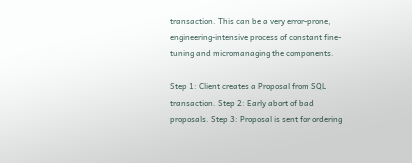transaction. This can be a very error-prone, engineering-intensive process of constant fine-tuning and micromanaging the components.

Step 1: Client creates a Proposal from SQL transaction. Step 2: Early abort of bad proposals. Step 3: Proposal is sent for ordering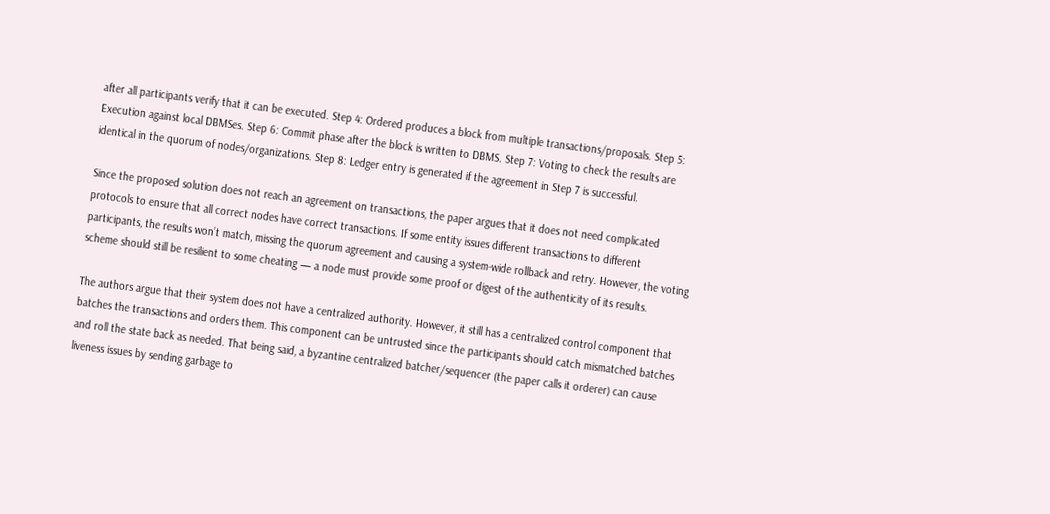after all participants verify that it can be executed. Step 4: Ordered produces a block from multiple transactions/proposals. Step 5: Execution against local DBMSes. Step 6: Commit phase after the block is written to DBMS. Step 7: Voting to check the results are identical in the quorum of nodes/organizations. Step 8: Ledger entry is generated if the agreement in Step 7 is successful.

Since the proposed solution does not reach an agreement on transactions, the paper argues that it does not need complicated protocols to ensure that all correct nodes have correct transactions. If some entity issues different transactions to different participants, the results won’t match, missing the quorum agreement and causing a system-wide rollback and retry. However, the voting scheme should still be resilient to some cheating — a node must provide some proof or digest of the authenticity of its results.

The authors argue that their system does not have a centralized authority. However, it still has a centralized control component that batches the transactions and orders them. This component can be untrusted since the participants should catch mismatched batches and roll the state back as needed. That being said, a byzantine centralized batcher/sequencer (the paper calls it orderer) can cause liveness issues by sending garbage to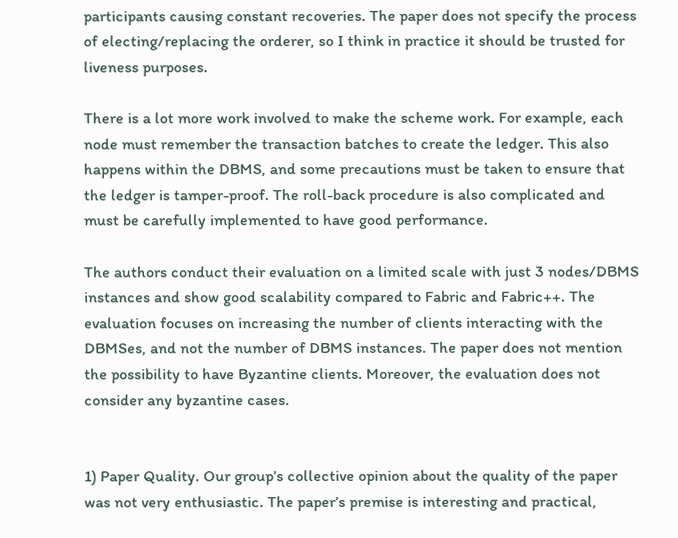participants causing constant recoveries. The paper does not specify the process of electing/replacing the orderer, so I think in practice it should be trusted for liveness purposes.

There is a lot more work involved to make the scheme work. For example, each node must remember the transaction batches to create the ledger. This also happens within the DBMS, and some precautions must be taken to ensure that the ledger is tamper-proof. The roll-back procedure is also complicated and must be carefully implemented to have good performance.

The authors conduct their evaluation on a limited scale with just 3 nodes/DBMS instances and show good scalability compared to Fabric and Fabric++. The evaluation focuses on increasing the number of clients interacting with the DBMSes, and not the number of DBMS instances. The paper does not mention the possibility to have Byzantine clients. Moreover, the evaluation does not consider any byzantine cases.


1) Paper Quality. Our group’s collective opinion about the quality of the paper was not very enthusiastic. The paper’s premise is interesting and practical,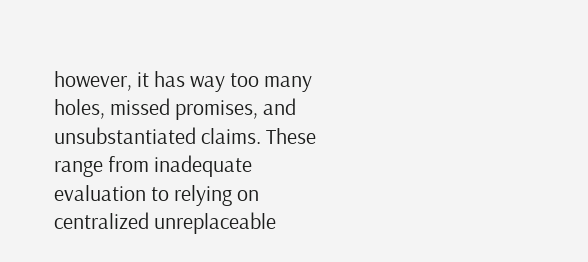however, it has way too many holes, missed promises, and unsubstantiated claims. These range from inadequate evaluation to relying on centralized unreplaceable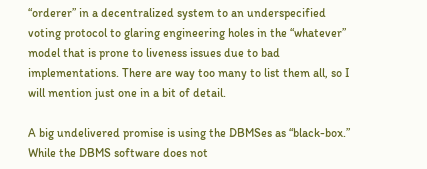“orderer” in a decentralized system to an underspecified voting protocol to glaring engineering holes in the “whatever” model that is prone to liveness issues due to bad implementations. There are way too many to list them all, so I will mention just one in a bit of detail.

A big undelivered promise is using the DBMSes as “black-box.” While the DBMS software does not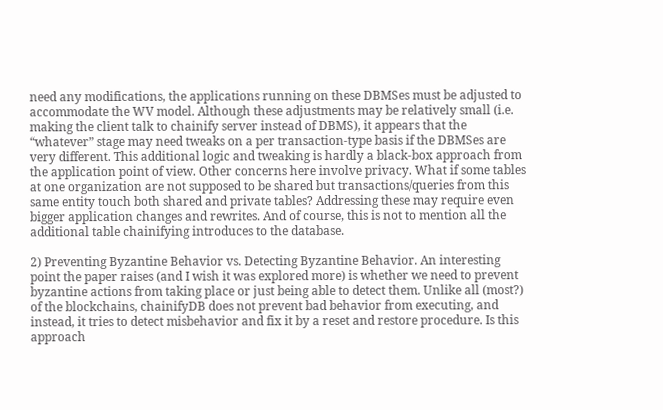need any modifications, the applications running on these DBMSes must be adjusted to accommodate the WV model. Although these adjustments may be relatively small (i.e. making the client talk to chainify server instead of DBMS), it appears that the “whatever” stage may need tweaks on a per transaction-type basis if the DBMSes are very different. This additional logic and tweaking is hardly a black-box approach from the application point of view. Other concerns here involve privacy. What if some tables at one organization are not supposed to be shared but transactions/queries from this same entity touch both shared and private tables? Addressing these may require even bigger application changes and rewrites. And of course, this is not to mention all the additional table chainifying introduces to the database.

2) Preventing Byzantine Behavior vs. Detecting Byzantine Behavior. An interesting point the paper raises (and I wish it was explored more) is whether we need to prevent byzantine actions from taking place or just being able to detect them. Unlike all (most?) of the blockchains, chainifyDB does not prevent bad behavior from executing, and instead, it tries to detect misbehavior and fix it by a reset and restore procedure. Is this approach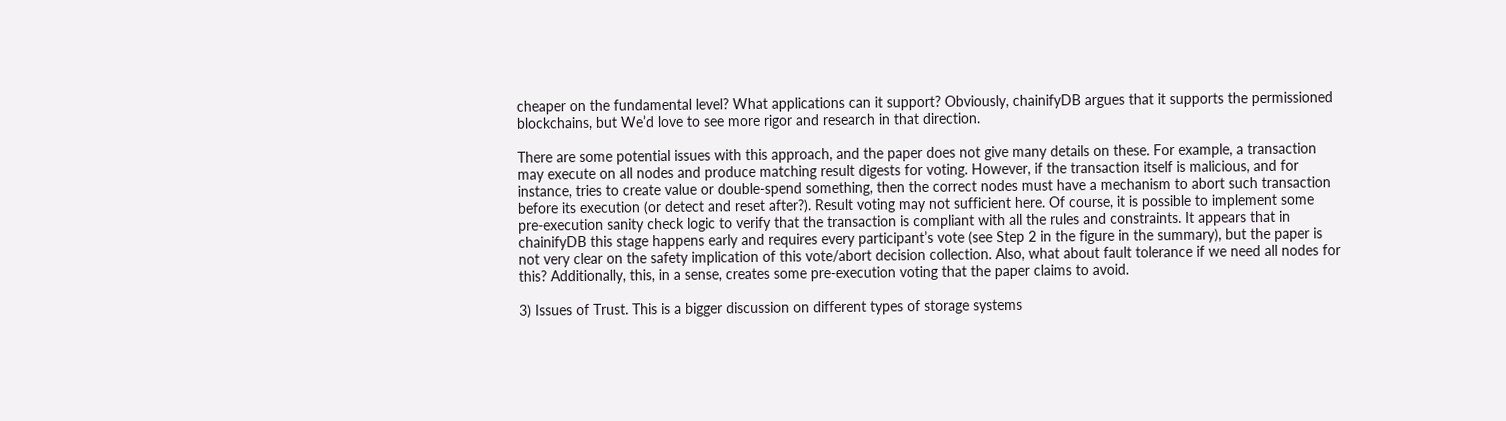cheaper on the fundamental level? What applications can it support? Obviously, chainifyDB argues that it supports the permissioned blockchains, but We’d love to see more rigor and research in that direction.

There are some potential issues with this approach, and the paper does not give many details on these. For example, a transaction may execute on all nodes and produce matching result digests for voting. However, if the transaction itself is malicious, and for instance, tries to create value or double-spend something, then the correct nodes must have a mechanism to abort such transaction before its execution (or detect and reset after?). Result voting may not sufficient here. Of course, it is possible to implement some pre-execution sanity check logic to verify that the transaction is compliant with all the rules and constraints. It appears that in chainifyDB this stage happens early and requires every participant’s vote (see Step 2 in the figure in the summary), but the paper is not very clear on the safety implication of this vote/abort decision collection. Also, what about fault tolerance if we need all nodes for this? Additionally, this, in a sense, creates some pre-execution voting that the paper claims to avoid.

3) Issues of Trust. This is a bigger discussion on different types of storage systems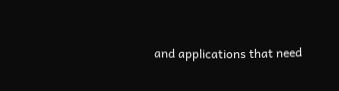and applications that need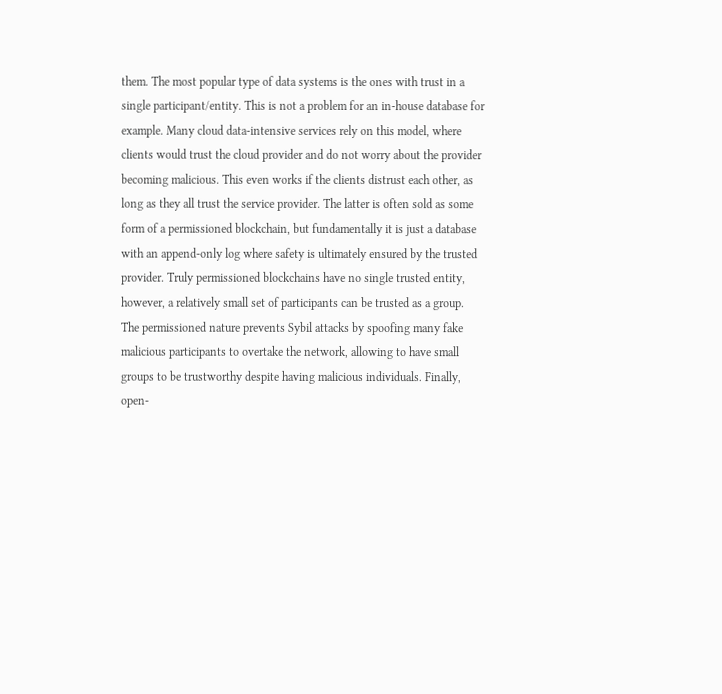them. The most popular type of data systems is the ones with trust in a single participant/entity. This is not a problem for an in-house database for example. Many cloud data-intensive services rely on this model, where clients would trust the cloud provider and do not worry about the provider becoming malicious. This even works if the clients distrust each other, as long as they all trust the service provider. The latter is often sold as some form of a permissioned blockchain, but fundamentally it is just a database with an append-only log where safety is ultimately ensured by the trusted provider. Truly permissioned blockchains have no single trusted entity, however, a relatively small set of participants can be trusted as a group. The permissioned nature prevents Sybil attacks by spoofing many fake malicious participants to overtake the network, allowing to have small groups to be trustworthy despite having malicious individuals. Finally, open-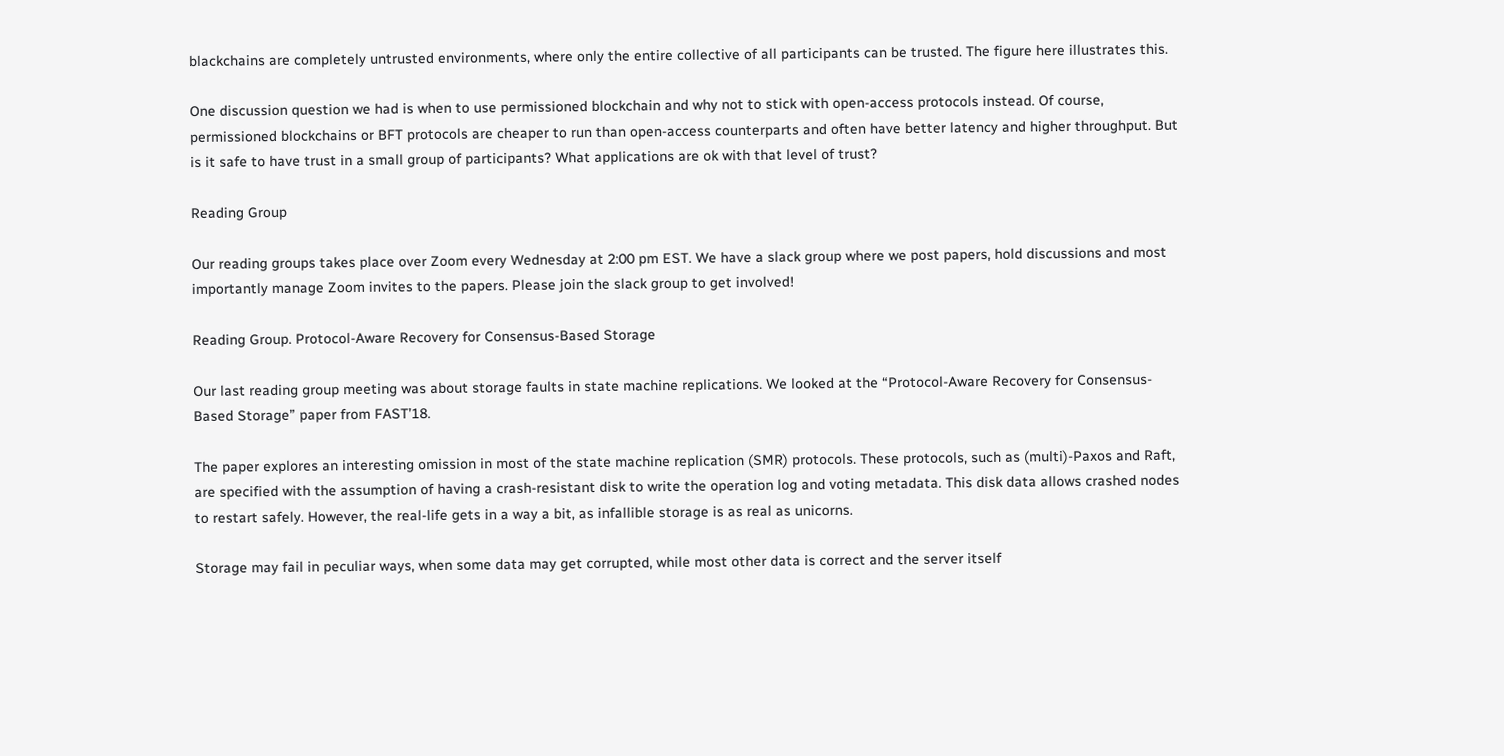blackchains are completely untrusted environments, where only the entire collective of all participants can be trusted. The figure here illustrates this.

One discussion question we had is when to use permissioned blockchain and why not to stick with open-access protocols instead. Of course, permissioned blockchains or BFT protocols are cheaper to run than open-access counterparts and often have better latency and higher throughput. But is it safe to have trust in a small group of participants? What applications are ok with that level of trust?

Reading Group

Our reading groups takes place over Zoom every Wednesday at 2:00 pm EST. We have a slack group where we post papers, hold discussions and most importantly manage Zoom invites to the papers. Please join the slack group to get involved!

Reading Group. Protocol-Aware Recovery for Consensus-Based Storage

Our last reading group meeting was about storage faults in state machine replications. We looked at the “Protocol-Aware Recovery for Consensus-Based Storage” paper from FAST’18.

The paper explores an interesting omission in most of the state machine replication (SMR) protocols. These protocols, such as (multi)-Paxos and Raft, are specified with the assumption of having a crash-resistant disk to write the operation log and voting metadata. This disk data allows crashed nodes to restart safely. However, the real-life gets in a way a bit, as infallible storage is as real as unicorns.

Storage may fail in peculiar ways, when some data may get corrupted, while most other data is correct and the server itself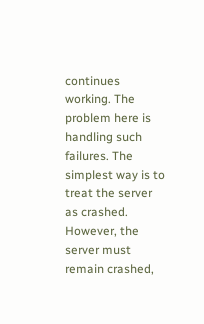continues working. The problem here is handling such failures. The simplest way is to treat the server as crashed. However, the server must remain crashed,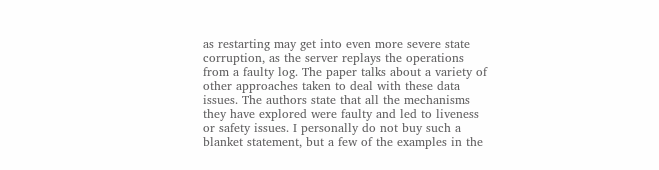as restarting may get into even more severe state corruption, as the server replays the operations from a faulty log. The paper talks about a variety of other approaches taken to deal with these data issues. The authors state that all the mechanisms they have explored were faulty and led to liveness or safety issues. I personally do not buy such a blanket statement, but a few of the examples in the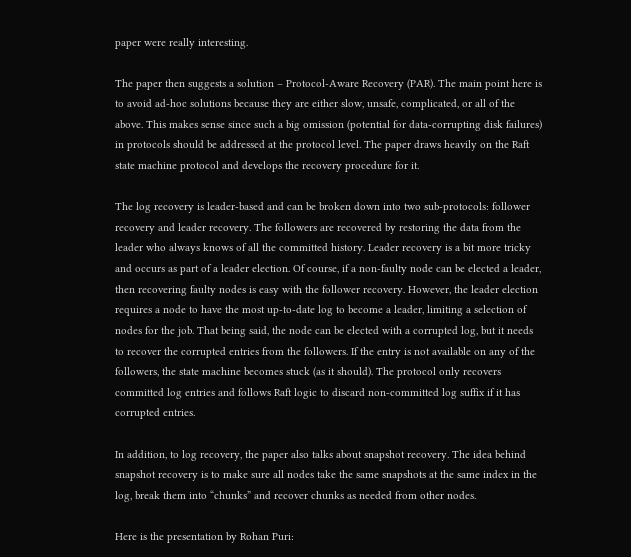paper were really interesting.

The paper then suggests a solution – Protocol-Aware Recovery (PAR). The main point here is to avoid ad-hoc solutions because they are either slow, unsafe, complicated, or all of the above. This makes sense since such a big omission (potential for data-corrupting disk failures) in protocols should be addressed at the protocol level. The paper draws heavily on the Raft state machine protocol and develops the recovery procedure for it.

The log recovery is leader-based and can be broken down into two sub-protocols: follower recovery and leader recovery. The followers are recovered by restoring the data from the leader who always knows of all the committed history. Leader recovery is a bit more tricky and occurs as part of a leader election. Of course, if a non-faulty node can be elected a leader, then recovering faulty nodes is easy with the follower recovery. However, the leader election requires a node to have the most up-to-date log to become a leader, limiting a selection of nodes for the job. That being said, the node can be elected with a corrupted log, but it needs to recover the corrupted entries from the followers. If the entry is not available on any of the followers, the state machine becomes stuck (as it should). The protocol only recovers committed log entries and follows Raft logic to discard non-committed log suffix if it has corrupted entries.

In addition, to log recovery, the paper also talks about snapshot recovery. The idea behind snapshot recovery is to make sure all nodes take the same snapshots at the same index in the log, break them into “chunks” and recover chunks as needed from other nodes.

Here is the presentation by Rohan Puri: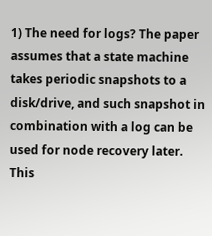1) The need for logs? The paper assumes that a state machine takes periodic snapshots to a disk/drive, and such snapshot in combination with a log can be used for node recovery later. This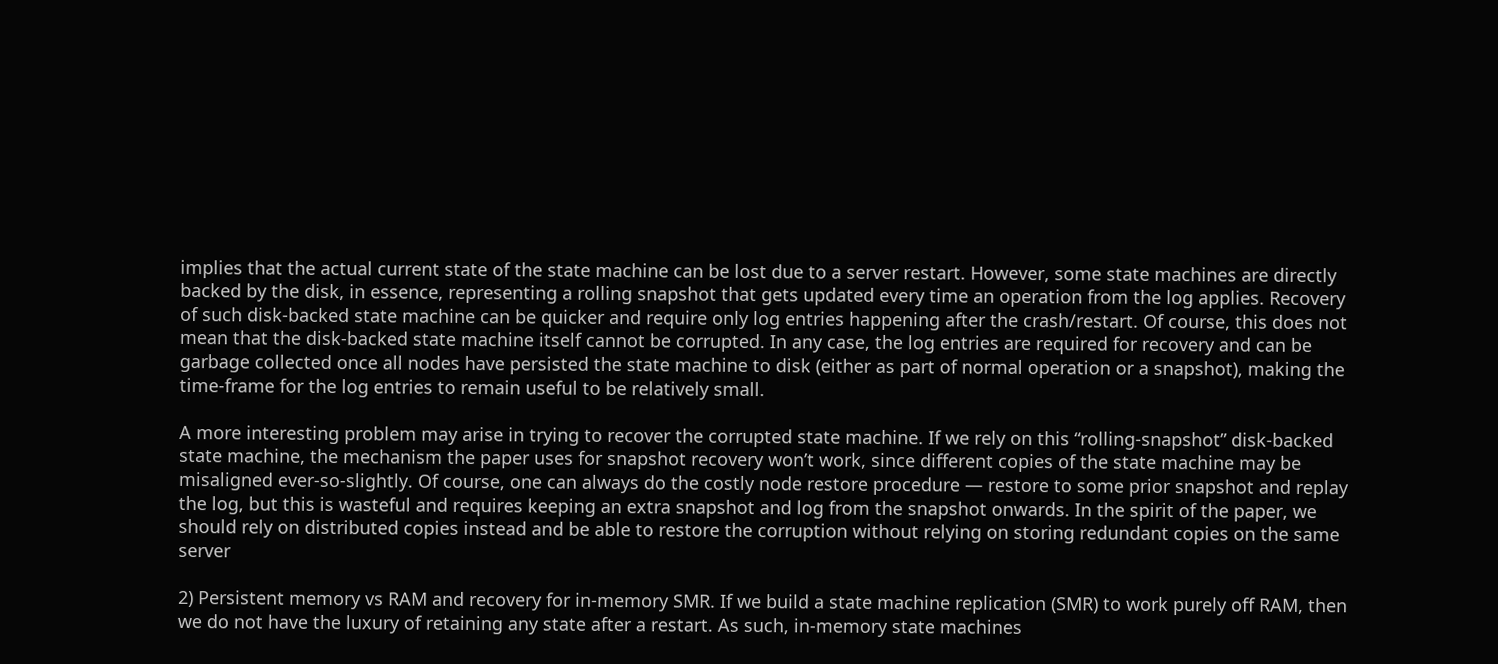implies that the actual current state of the state machine can be lost due to a server restart. However, some state machines are directly backed by the disk, in essence, representing a rolling snapshot that gets updated every time an operation from the log applies. Recovery of such disk-backed state machine can be quicker and require only log entries happening after the crash/restart. Of course, this does not mean that the disk-backed state machine itself cannot be corrupted. In any case, the log entries are required for recovery and can be garbage collected once all nodes have persisted the state machine to disk (either as part of normal operation or a snapshot), making the time-frame for the log entries to remain useful to be relatively small.

A more interesting problem may arise in trying to recover the corrupted state machine. If we rely on this “rolling-snapshot” disk-backed state machine, the mechanism the paper uses for snapshot recovery won’t work, since different copies of the state machine may be misaligned ever-so-slightly. Of course, one can always do the costly node restore procedure — restore to some prior snapshot and replay the log, but this is wasteful and requires keeping an extra snapshot and log from the snapshot onwards. In the spirit of the paper, we should rely on distributed copies instead and be able to restore the corruption without relying on storing redundant copies on the same server

2) Persistent memory vs RAM and recovery for in-memory SMR. If we build a state machine replication (SMR) to work purely off RAM, then we do not have the luxury of retaining any state after a restart. As such, in-memory state machines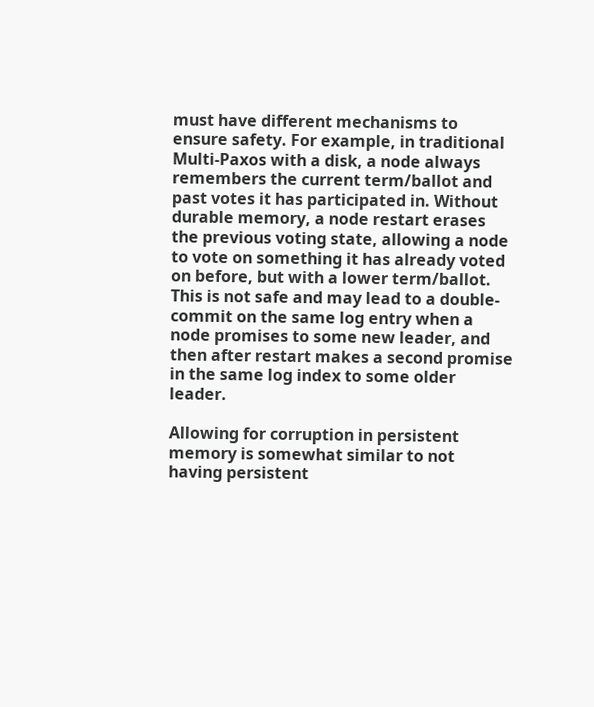must have different mechanisms to ensure safety. For example, in traditional Multi-Paxos with a disk, a node always remembers the current term/ballot and past votes it has participated in. Without durable memory, a node restart erases the previous voting state, allowing a node to vote on something it has already voted on before, but with a lower term/ballot. This is not safe and may lead to a double-commit on the same log entry when a node promises to some new leader, and then after restart makes a second promise in the same log index to some older leader.

Allowing for corruption in persistent memory is somewhat similar to not having persistent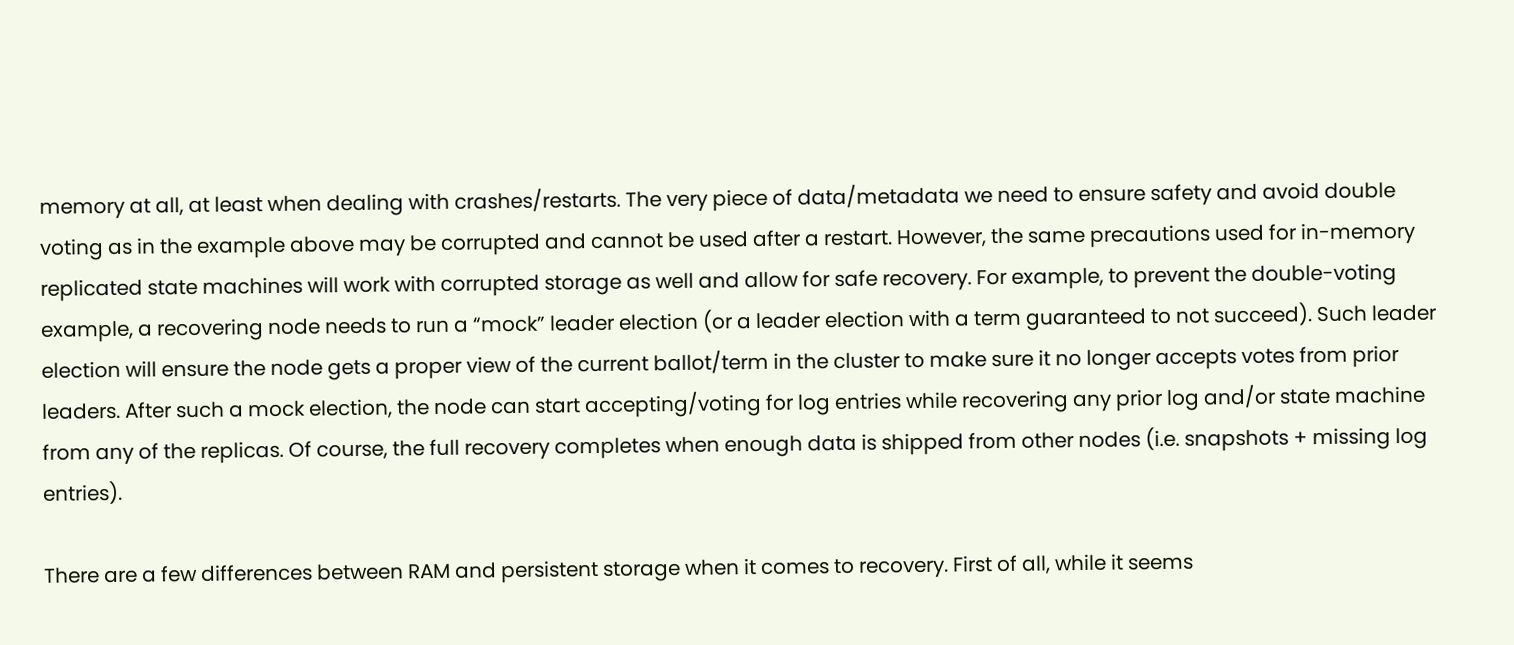memory at all, at least when dealing with crashes/restarts. The very piece of data/metadata we need to ensure safety and avoid double voting as in the example above may be corrupted and cannot be used after a restart. However, the same precautions used for in-memory replicated state machines will work with corrupted storage as well and allow for safe recovery. For example, to prevent the double-voting example, a recovering node needs to run a “mock” leader election (or a leader election with a term guaranteed to not succeed). Such leader election will ensure the node gets a proper view of the current ballot/term in the cluster to make sure it no longer accepts votes from prior leaders. After such a mock election, the node can start accepting/voting for log entries while recovering any prior log and/or state machine from any of the replicas. Of course, the full recovery completes when enough data is shipped from other nodes (i.e. snapshots + missing log entries).

There are a few differences between RAM and persistent storage when it comes to recovery. First of all, while it seems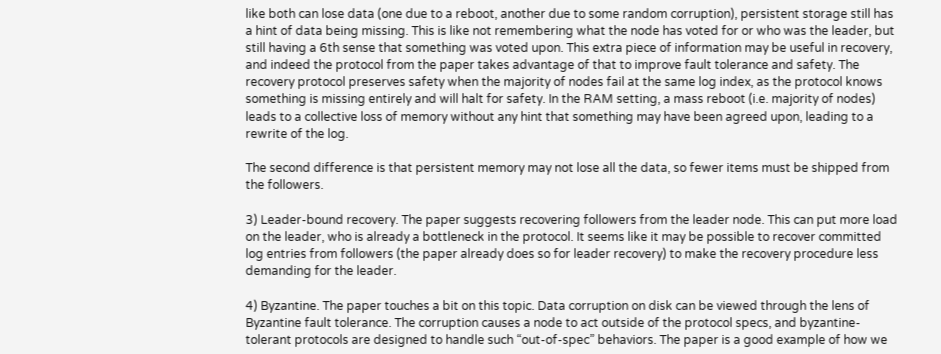like both can lose data (one due to a reboot, another due to some random corruption), persistent storage still has a hint of data being missing. This is like not remembering what the node has voted for or who was the leader, but still having a 6th sense that something was voted upon. This extra piece of information may be useful in recovery, and indeed the protocol from the paper takes advantage of that to improve fault tolerance and safety. The recovery protocol preserves safety when the majority of nodes fail at the same log index, as the protocol knows something is missing entirely and will halt for safety. In the RAM setting, a mass reboot (i.e. majority of nodes) leads to a collective loss of memory without any hint that something may have been agreed upon, leading to a rewrite of the log.

The second difference is that persistent memory may not lose all the data, so fewer items must be shipped from the followers.

3) Leader-bound recovery. The paper suggests recovering followers from the leader node. This can put more load on the leader, who is already a bottleneck in the protocol. It seems like it may be possible to recover committed log entries from followers (the paper already does so for leader recovery) to make the recovery procedure less demanding for the leader.

4) Byzantine. The paper touches a bit on this topic. Data corruption on disk can be viewed through the lens of Byzantine fault tolerance. The corruption causes a node to act outside of the protocol specs, and byzantine-tolerant protocols are designed to handle such “out-of-spec” behaviors. The paper is a good example of how we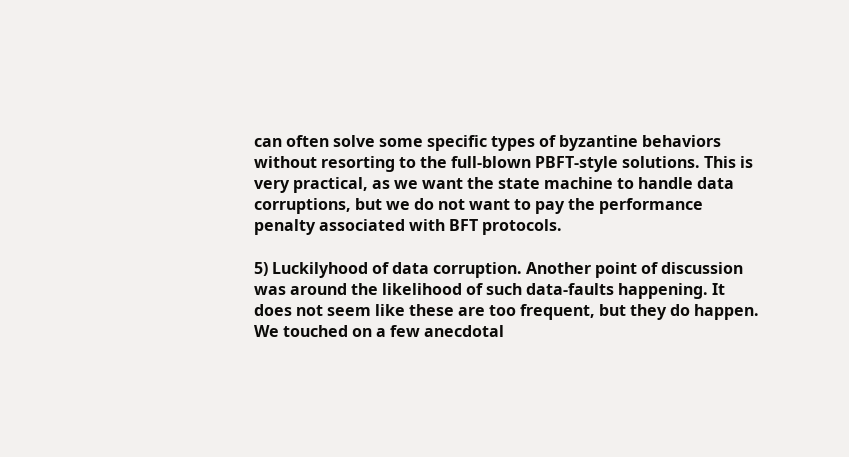can often solve some specific types of byzantine behaviors without resorting to the full-blown PBFT-style solutions. This is very practical, as we want the state machine to handle data corruptions, but we do not want to pay the performance penalty associated with BFT protocols.

5) Luckilyhood of data corruption. Another point of discussion was around the likelihood of such data-faults happening. It does not seem like these are too frequent, but they do happen. We touched on a few anecdotal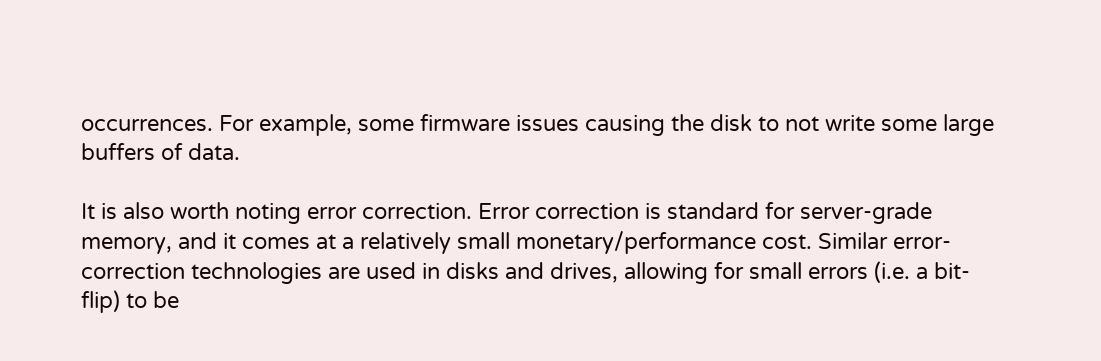occurrences. For example, some firmware issues causing the disk to not write some large buffers of data.

It is also worth noting error correction. Error correction is standard for server-grade memory, and it comes at a relatively small monetary/performance cost. Similar error-correction technologies are used in disks and drives, allowing for small errors (i.e. a bit-flip) to be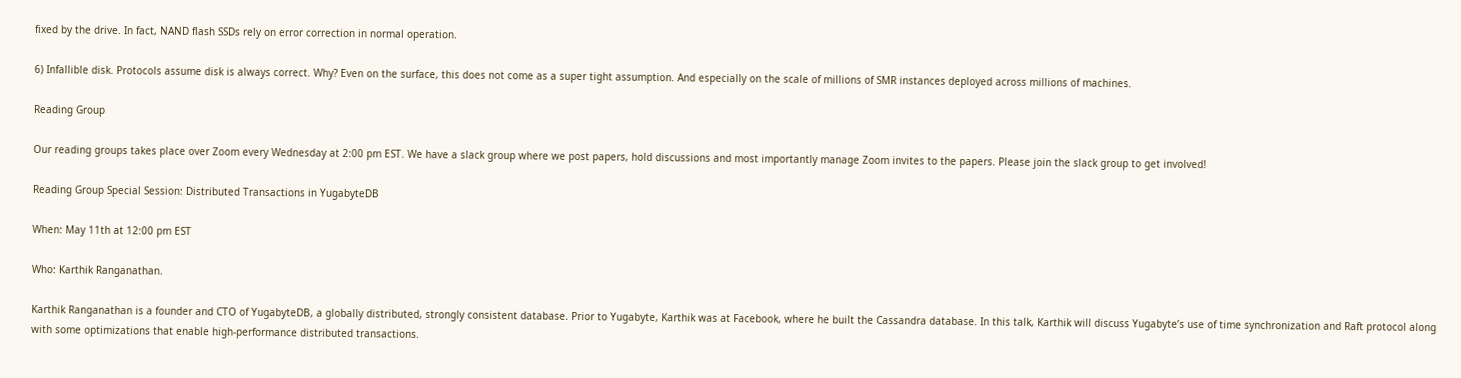fixed by the drive. In fact, NAND flash SSDs rely on error correction in normal operation.

6) Infallible disk. Protocols assume disk is always correct. Why? Even on the surface, this does not come as a super tight assumption. And especially on the scale of millions of SMR instances deployed across millions of machines.

Reading Group

Our reading groups takes place over Zoom every Wednesday at 2:00 pm EST. We have a slack group where we post papers, hold discussions and most importantly manage Zoom invites to the papers. Please join the slack group to get involved!

Reading Group Special Session: Distributed Transactions in YugabyteDB

When: May 11th at 12:00 pm EST

Who: Karthik Ranganathan.

Karthik Ranganathan is a founder and CTO of YugabyteDB, a globally distributed, strongly consistent database. Prior to Yugabyte, Karthik was at Facebook, where he built the Cassandra database. In this talk, Karthik will discuss Yugabyte’s use of time synchronization and Raft protocol along with some optimizations that enable high-performance distributed transactions.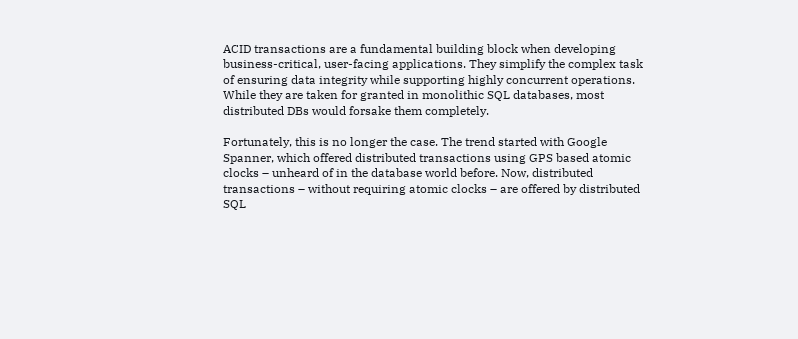ACID transactions are a fundamental building block when developing business-critical, user-facing applications. They simplify the complex task of ensuring data integrity while supporting highly concurrent operations. While they are taken for granted in monolithic SQL databases, most distributed DBs would forsake them completely.

Fortunately, this is no longer the case. The trend started with Google Spanner, which offered distributed transactions using GPS based atomic clocks – unheard of in the database world before. Now, distributed transactions – without requiring atomic clocks – are offered by distributed SQL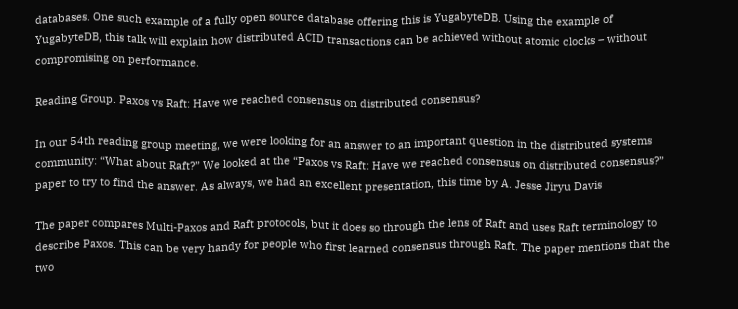databases. One such example of a fully open source database offering this is YugabyteDB. Using the example of YugabyteDB, this talk will explain how distributed ACID transactions can be achieved without atomic clocks – without compromising on performance.

Reading Group. Paxos vs Raft: Have we reached consensus on distributed consensus?

In our 54th reading group meeting, we were looking for an answer to an important question in the distributed systems community: “What about Raft?” We looked at the “Paxos vs Raft: Have we reached consensus on distributed consensus?” paper to try to find the answer. As always, we had an excellent presentation, this time by A. Jesse Jiryu Davis

The paper compares Multi-Paxos and Raft protocols, but it does so through the lens of Raft and uses Raft terminology to describe Paxos. This can be very handy for people who first learned consensus through Raft. The paper mentions that the two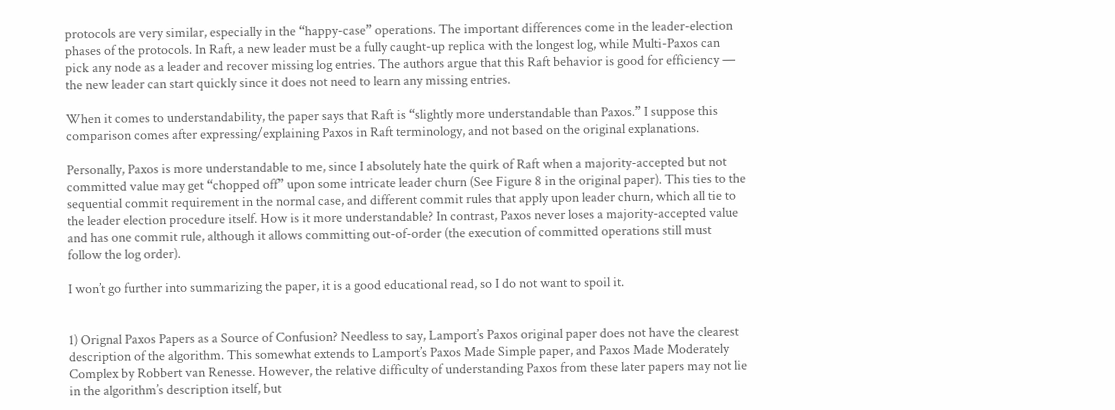protocols are very similar, especially in the “happy-case” operations. The important differences come in the leader-election phases of the protocols. In Raft, a new leader must be a fully caught-up replica with the longest log, while Multi-Paxos can pick any node as a leader and recover missing log entries. The authors argue that this Raft behavior is good for efficiency — the new leader can start quickly since it does not need to learn any missing entries.

When it comes to understandability, the paper says that Raft is “slightly more understandable than Paxos.” I suppose this comparison comes after expressing/explaining Paxos in Raft terminology, and not based on the original explanations.

Personally, Paxos is more understandable to me, since I absolutely hate the quirk of Raft when a majority-accepted but not committed value may get “chopped off” upon some intricate leader churn (See Figure 8 in the original paper). This ties to the sequential commit requirement in the normal case, and different commit rules that apply upon leader churn, which all tie to the leader election procedure itself. How is it more understandable? In contrast, Paxos never loses a majority-accepted value and has one commit rule, although it allows committing out-of-order (the execution of committed operations still must follow the log order).

I won’t go further into summarizing the paper, it is a good educational read, so I do not want to spoil it.


1) Orignal Paxos Papers as a Source of Confusion? Needless to say, Lamport’s Paxos original paper does not have the clearest description of the algorithm. This somewhat extends to Lamport’s Paxos Made Simple paper, and Paxos Made Moderately Complex by Robbert van Renesse. However, the relative difficulty of understanding Paxos from these later papers may not lie in the algorithm’s description itself, but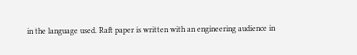in the language used. Raft paper is written with an engineering audience in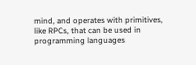mind, and operates with primitives, like RPCs, that can be used in programming languages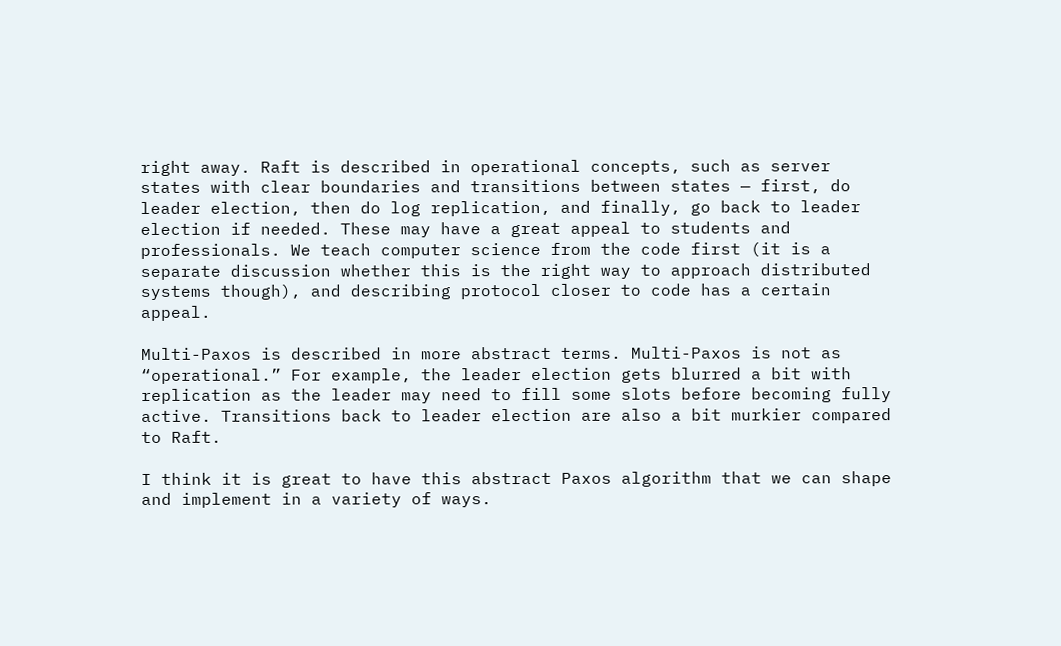right away. Raft is described in operational concepts, such as server states with clear boundaries and transitions between states — first, do leader election, then do log replication, and finally, go back to leader election if needed. These may have a great appeal to students and professionals. We teach computer science from the code first (it is a separate discussion whether this is the right way to approach distributed systems though), and describing protocol closer to code has a certain appeal.

Multi-Paxos is described in more abstract terms. Multi-Paxos is not as “operational.” For example, the leader election gets blurred a bit with replication as the leader may need to fill some slots before becoming fully active. Transitions back to leader election are also a bit murkier compared to Raft.

I think it is great to have this abstract Paxos algorithm that we can shape and implement in a variety of ways.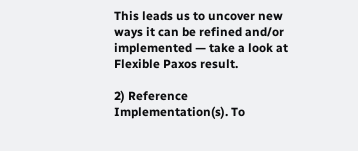This leads us to uncover new ways it can be refined and/or implemented — take a look at Flexible Paxos result.

2) Reference Implementation(s). To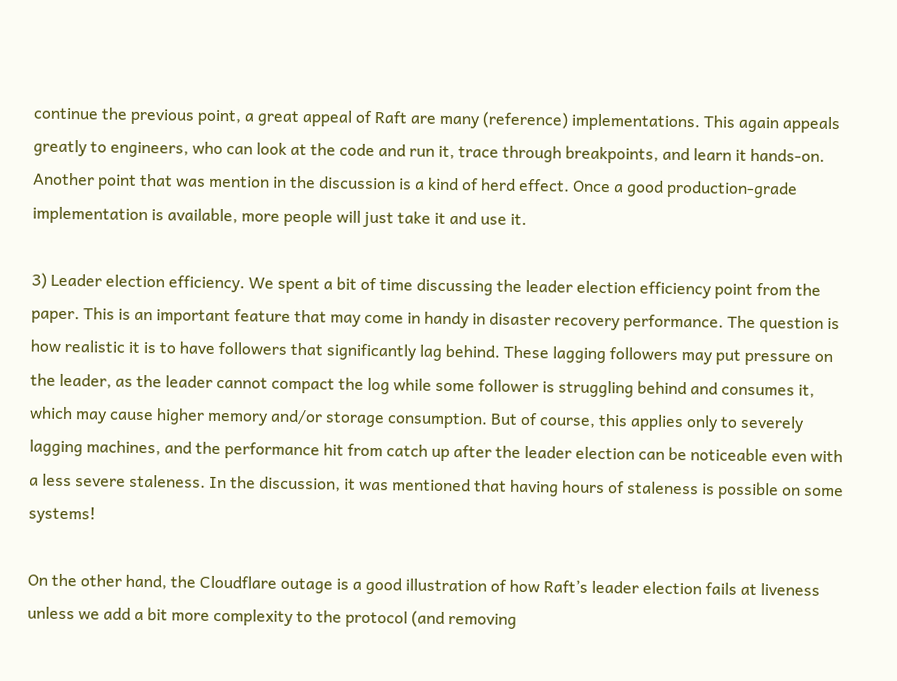continue the previous point, a great appeal of Raft are many (reference) implementations. This again appeals greatly to engineers, who can look at the code and run it, trace through breakpoints, and learn it hands-on. Another point that was mention in the discussion is a kind of herd effect. Once a good production-grade implementation is available, more people will just take it and use it.

3) Leader election efficiency. We spent a bit of time discussing the leader election efficiency point from the paper. This is an important feature that may come in handy in disaster recovery performance. The question is how realistic it is to have followers that significantly lag behind. These lagging followers may put pressure on the leader, as the leader cannot compact the log while some follower is struggling behind and consumes it, which may cause higher memory and/or storage consumption. But of course, this applies only to severely lagging machines, and the performance hit from catch up after the leader election can be noticeable even with a less severe staleness. In the discussion, it was mentioned that having hours of staleness is possible on some systems!

On the other hand, the Cloudflare outage is a good illustration of how Raft’s leader election fails at liveness unless we add a bit more complexity to the protocol (and removing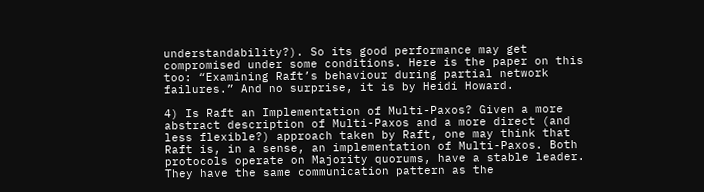understandability?). So its good performance may get compromised under some conditions. Here is the paper on this too: “Examining Raft’s behaviour during partial network failures.” And no surprise, it is by Heidi Howard.

4) Is Raft an Implementation of Multi-Paxos? Given a more abstract description of Multi-Paxos and a more direct (and less flexible?) approach taken by Raft, one may think that Raft is, in a sense, an implementation of Multi-Paxos. Both protocols operate on Majority quorums, have a stable leader. They have the same communication pattern as the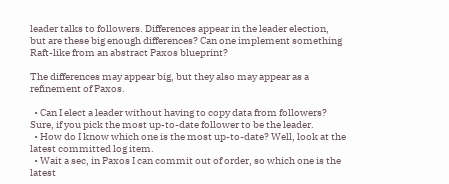leader talks to followers. Differences appear in the leader election, but are these big enough differences? Can one implement something Raft-like from an abstract Paxos blueprint?

The differences may appear big, but they also may appear as a refinement of Paxos.

  • Can I elect a leader without having to copy data from followers? Sure, if you pick the most up-to-date follower to be the leader.
  • How do I know which one is the most up-to-date? Well, look at the latest committed log item.
  • Wait a sec, in Paxos I can commit out of order, so which one is the latest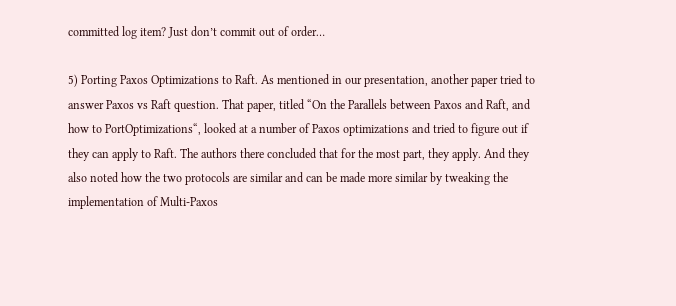committed log item? Just don’t commit out of order…

5) Porting Paxos Optimizations to Raft. As mentioned in our presentation, another paper tried to answer Paxos vs Raft question. That paper, titled “On the Parallels between Paxos and Raft, and how to PortOptimizations“, looked at a number of Paxos optimizations and tried to figure out if they can apply to Raft. The authors there concluded that for the most part, they apply. And they also noted how the two protocols are similar and can be made more similar by tweaking the implementation of Multi-Paxos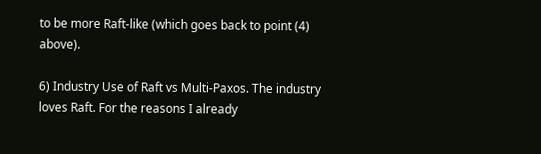to be more Raft-like (which goes back to point (4) above).

6) Industry Use of Raft vs Multi-Paxos. The industry loves Raft. For the reasons I already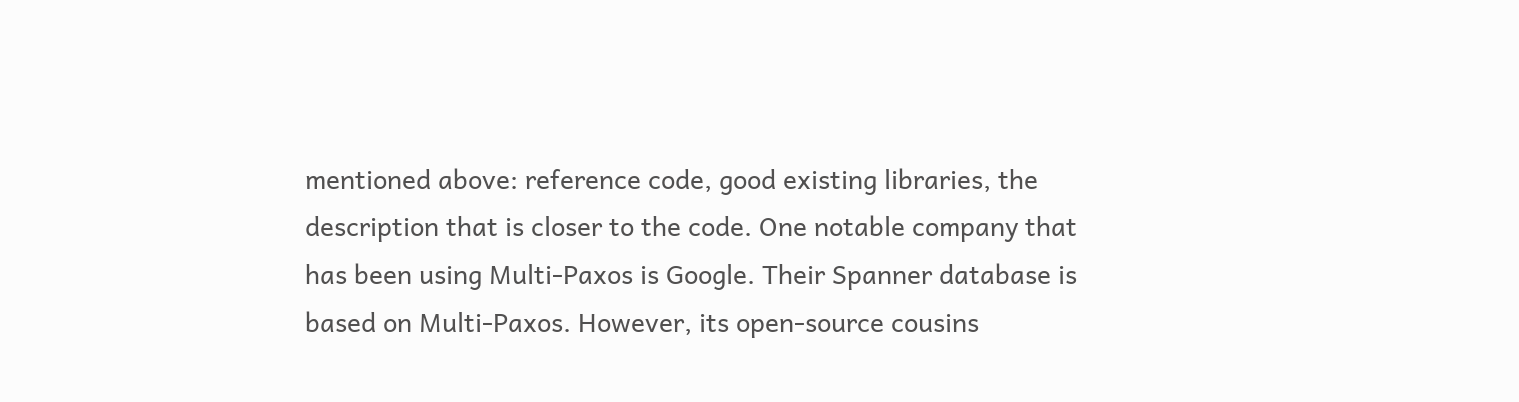mentioned above: reference code, good existing libraries, the description that is closer to the code. One notable company that has been using Multi-Paxos is Google. Their Spanner database is based on Multi-Paxos. However, its open-source cousins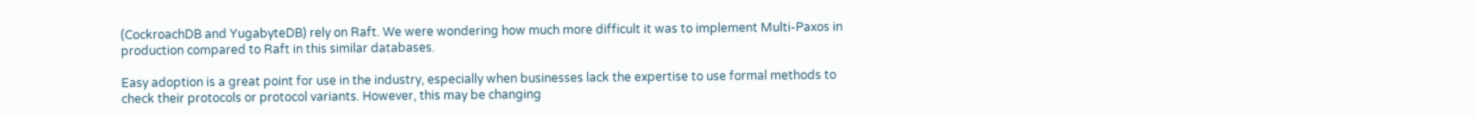(CockroachDB and YugabyteDB) rely on Raft. We were wondering how much more difficult it was to implement Multi-Paxos in production compared to Raft in this similar databases.

Easy adoption is a great point for use in the industry, especially when businesses lack the expertise to use formal methods to check their protocols or protocol variants. However, this may be changing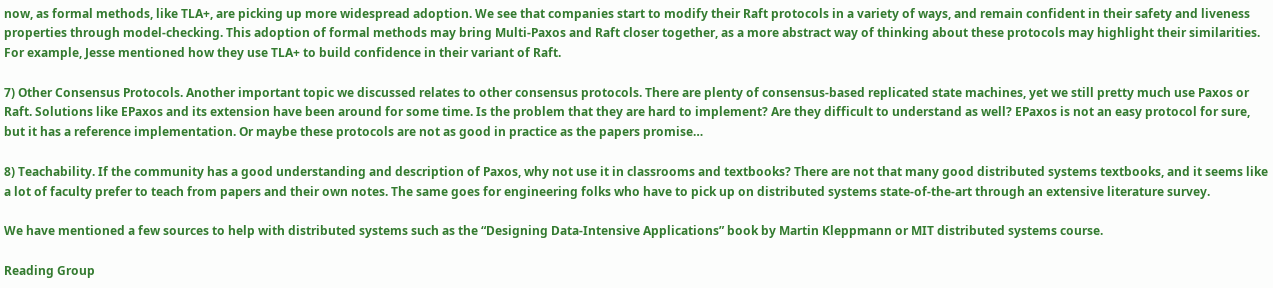now, as formal methods, like TLA+, are picking up more widespread adoption. We see that companies start to modify their Raft protocols in a variety of ways, and remain confident in their safety and liveness properties through model-checking. This adoption of formal methods may bring Multi-Paxos and Raft closer together, as a more abstract way of thinking about these protocols may highlight their similarities. For example, Jesse mentioned how they use TLA+ to build confidence in their variant of Raft.

7) Other Consensus Protocols. Another important topic we discussed relates to other consensus protocols. There are plenty of consensus-based replicated state machines, yet we still pretty much use Paxos or Raft. Solutions like EPaxos and its extension have been around for some time. Is the problem that they are hard to implement? Are they difficult to understand as well? EPaxos is not an easy protocol for sure, but it has a reference implementation. Or maybe these protocols are not as good in practice as the papers promise…

8) Teachability. If the community has a good understanding and description of Paxos, why not use it in classrooms and textbooks? There are not that many good distributed systems textbooks, and it seems like a lot of faculty prefer to teach from papers and their own notes. The same goes for engineering folks who have to pick up on distributed systems state-of-the-art through an extensive literature survey.

We have mentioned a few sources to help with distributed systems such as the “Designing Data-Intensive Applications” book by Martin Kleppmann or MIT distributed systems course.

Reading Group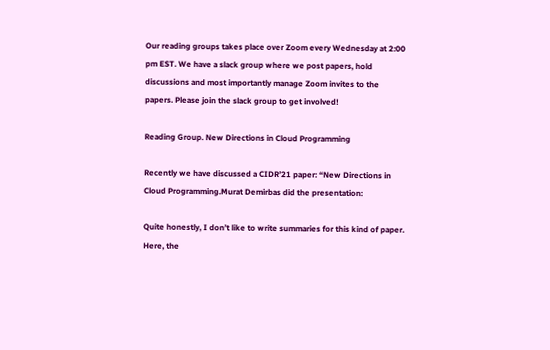Our reading groups takes place over Zoom every Wednesday at 2:00 pm EST. We have a slack group where we post papers, hold discussions and most importantly manage Zoom invites to the papers. Please join the slack group to get involved!

Reading Group. New Directions in Cloud Programming

Recently we have discussed a CIDR’21 paper: “New Directions in Cloud Programming.Murat Demirbas did the presentation:

Quite honestly, I don’t like to write summaries for this kind of paper. Here, the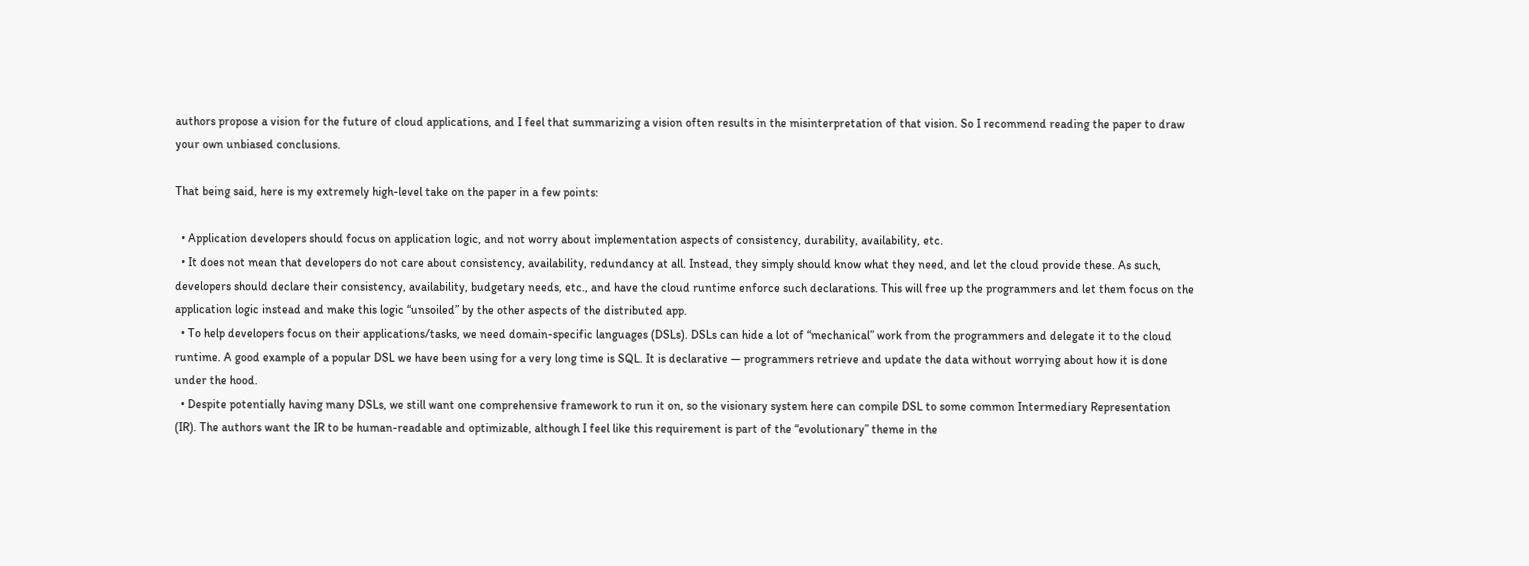authors propose a vision for the future of cloud applications, and I feel that summarizing a vision often results in the misinterpretation of that vision. So I recommend reading the paper to draw your own unbiased conclusions.

That being said, here is my extremely high-level take on the paper in a few points:

  • Application developers should focus on application logic, and not worry about implementation aspects of consistency, durability, availability, etc.
  • It does not mean that developers do not care about consistency, availability, redundancy at all. Instead, they simply should know what they need, and let the cloud provide these. As such, developers should declare their consistency, availability, budgetary needs, etc., and have the cloud runtime enforce such declarations. This will free up the programmers and let them focus on the application logic instead and make this logic “unsoiled” by the other aspects of the distributed app.
  • To help developers focus on their applications/tasks, we need domain-specific languages (DSLs). DSLs can hide a lot of “mechanical” work from the programmers and delegate it to the cloud runtime. A good example of a popular DSL we have been using for a very long time is SQL. It is declarative — programmers retrieve and update the data without worrying about how it is done under the hood.
  • Despite potentially having many DSLs, we still want one comprehensive framework to run it on, so the visionary system here can compile DSL to some common Intermediary Representation (IR). The authors want the IR to be human-readable and optimizable, although I feel like this requirement is part of the “evolutionary” theme in the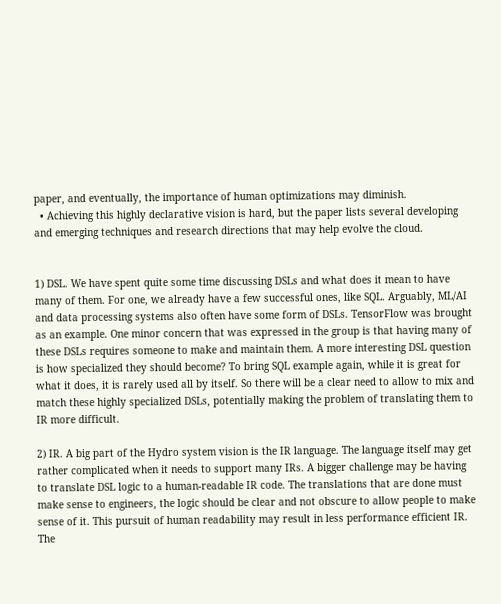paper, and eventually, the importance of human optimizations may diminish.
  • Achieving this highly declarative vision is hard, but the paper lists several developing and emerging techniques and research directions that may help evolve the cloud.


1) DSL. We have spent quite some time discussing DSLs and what does it mean to have many of them. For one, we already have a few successful ones, like SQL. Arguably, ML/AI and data processing systems also often have some form of DSLs. TensorFlow was brought as an example. One minor concern that was expressed in the group is that having many of these DSLs requires someone to make and maintain them. A more interesting DSL question is how specialized they should become? To bring SQL example again, while it is great for what it does, it is rarely used all by itself. So there will be a clear need to allow to mix and match these highly specialized DSLs, potentially making the problem of translating them to IR more difficult.

2) IR. A big part of the Hydro system vision is the IR language. The language itself may get rather complicated when it needs to support many IRs. A bigger challenge may be having to translate DSL logic to a human-readable IR code. The translations that are done must make sense to engineers, the logic should be clear and not obscure to allow people to make sense of it. This pursuit of human readability may result in less performance efficient IR. The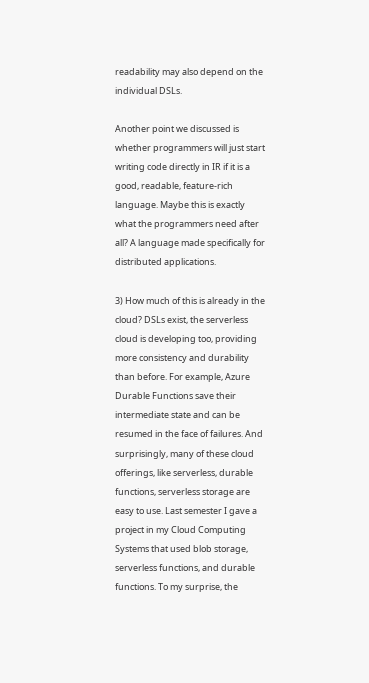readability may also depend on the individual DSLs.

Another point we discussed is whether programmers will just start writing code directly in IR if it is a good, readable, feature-rich language. Maybe this is exactly what the programmers need after all? A language made specifically for distributed applications.

3) How much of this is already in the cloud? DSLs exist, the serverless cloud is developing too, providing more consistency and durability than before. For example, Azure Durable Functions save their intermediate state and can be resumed in the face of failures. And surprisingly, many of these cloud offerings, like serverless, durable functions, serverless storage are easy to use. Last semester I gave a project in my Cloud Computing Systems that used blob storage, serverless functions, and durable functions. To my surprise, the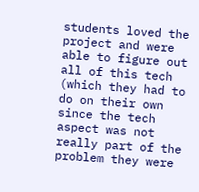students loved the project and were able to figure out all of this tech (which they had to do on their own since the tech aspect was not really part of the problem they were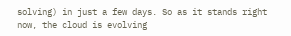solving) in just a few days. So as it stands right now, the cloud is evolving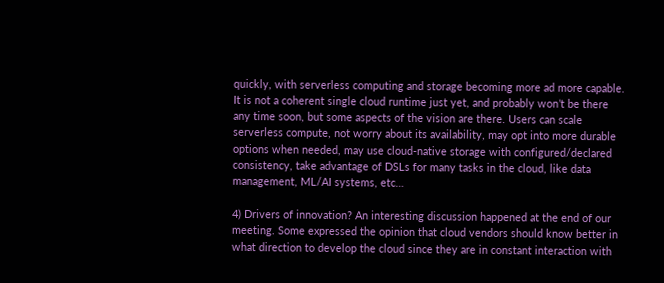quickly, with serverless computing and storage becoming more ad more capable. It is not a coherent single cloud runtime just yet, and probably won’t be there any time soon, but some aspects of the vision are there. Users can scale serverless compute, not worry about its availability, may opt into more durable options when needed, may use cloud-native storage with configured/declared consistency, take advantage of DSLs for many tasks in the cloud, like data management, ML/AI systems, etc…

4) Drivers of innovation? An interesting discussion happened at the end of our meeting. Some expressed the opinion that cloud vendors should know better in what direction to develop the cloud since they are in constant interaction with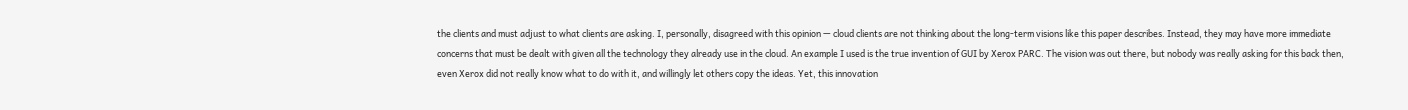the clients and must adjust to what clients are asking. I, personally, disagreed with this opinion — cloud clients are not thinking about the long-term visions like this paper describes. Instead, they may have more immediate concerns that must be dealt with given all the technology they already use in the cloud. An example I used is the true invention of GUI by Xerox PARC. The vision was out there, but nobody was really asking for this back then, even Xerox did not really know what to do with it, and willingly let others copy the ideas. Yet, this innovation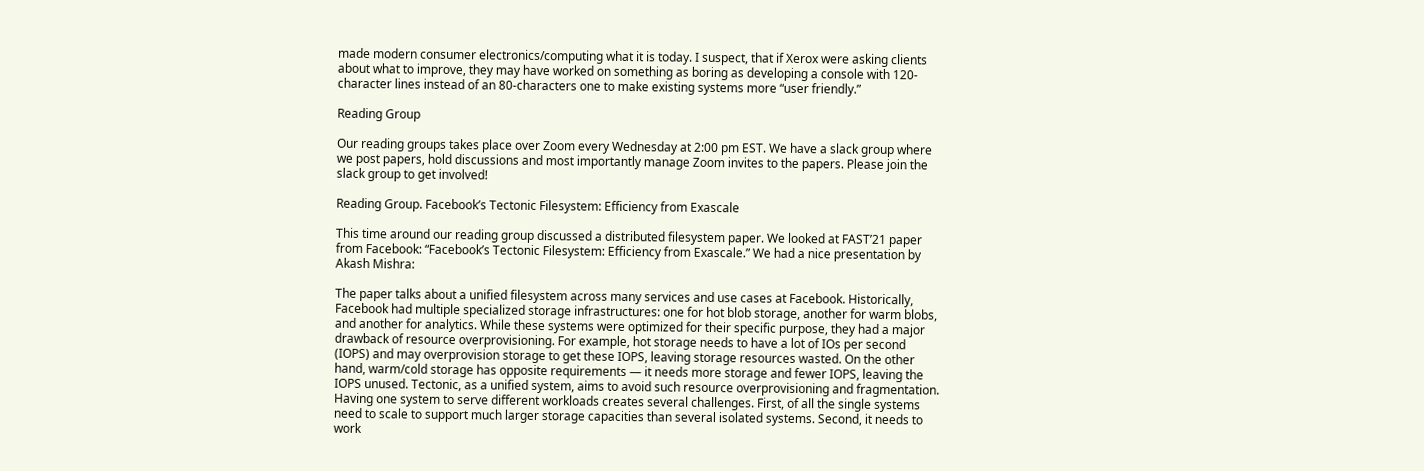made modern consumer electronics/computing what it is today. I suspect, that if Xerox were asking clients about what to improve, they may have worked on something as boring as developing a console with 120-character lines instead of an 80-characters one to make existing systems more “user friendly.”

Reading Group

Our reading groups takes place over Zoom every Wednesday at 2:00 pm EST. We have a slack group where we post papers, hold discussions and most importantly manage Zoom invites to the papers. Please join the slack group to get involved!

Reading Group. Facebook’s Tectonic Filesystem: Efficiency from Exascale

This time around our reading group discussed a distributed filesystem paper. We looked at FAST’21 paper from Facebook: “Facebook’s Tectonic Filesystem: Efficiency from Exascale.” We had a nice presentation by Akash Mishra:

The paper talks about a unified filesystem across many services and use cases at Facebook. Historically, Facebook had multiple specialized storage infrastructures: one for hot blob storage, another for warm blobs, and another for analytics. While these systems were optimized for their specific purpose, they had a major drawback of resource overprovisioning. For example, hot storage needs to have a lot of IOs per second (IOPS) and may overprovision storage to get these IOPS, leaving storage resources wasted. On the other hand, warm/cold storage has opposite requirements — it needs more storage and fewer IOPS, leaving the IOPS unused. Tectonic, as a unified system, aims to avoid such resource overprovisioning and fragmentation. Having one system to serve different workloads creates several challenges. First, of all the single systems need to scale to support much larger storage capacities than several isolated systems. Second, it needs to work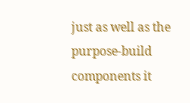just as well as the purpose-build components it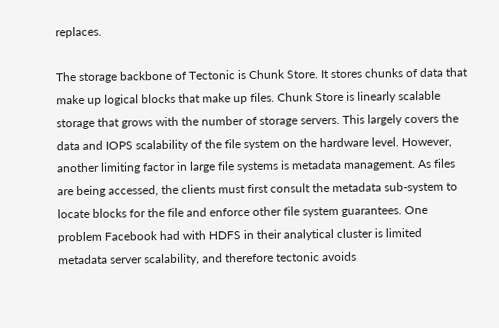replaces.

The storage backbone of Tectonic is Chunk Store. It stores chunks of data that make up logical blocks that make up files. Chunk Store is linearly scalable storage that grows with the number of storage servers. This largely covers the data and IOPS scalability of the file system on the hardware level. However, another limiting factor in large file systems is metadata management. As files are being accessed, the clients must first consult the metadata sub-system to locate blocks for the file and enforce other file system guarantees. One problem Facebook had with HDFS in their analytical cluster is limited metadata server scalability, and therefore tectonic avoids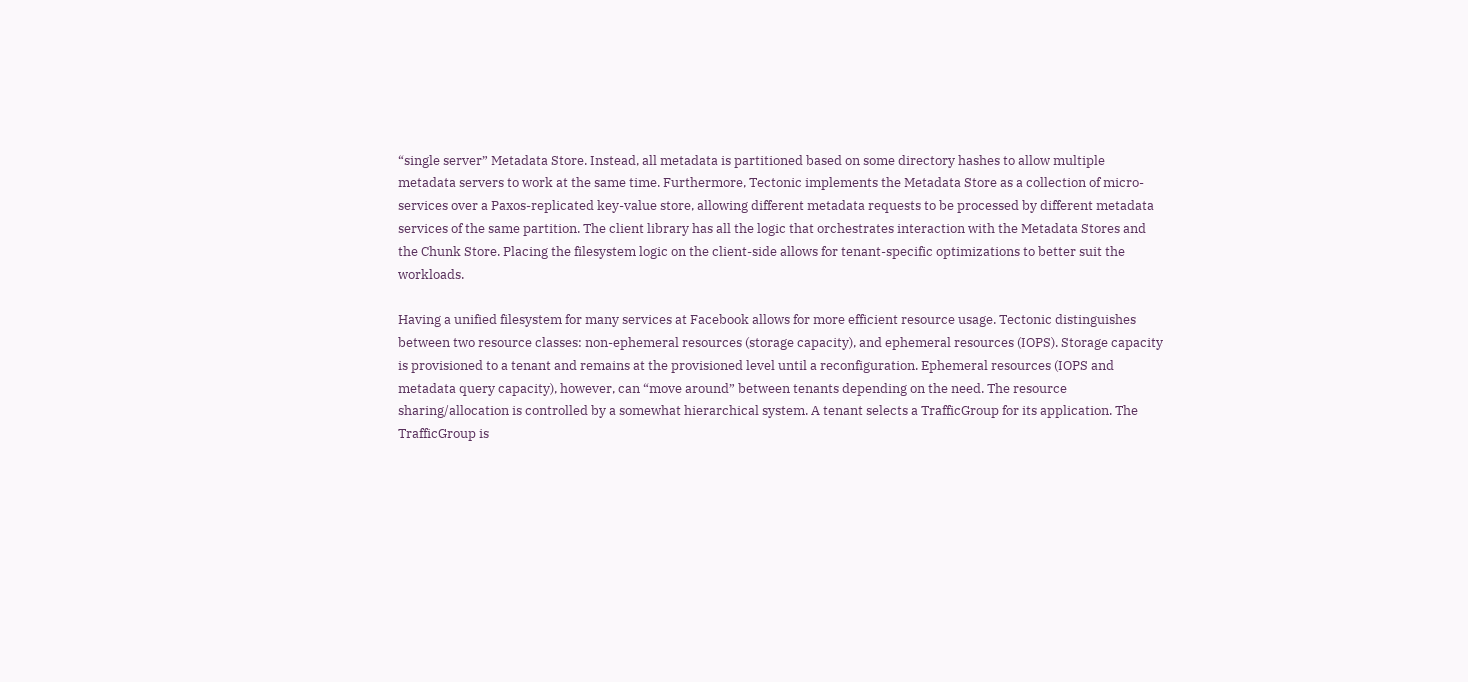“single server” Metadata Store. Instead, all metadata is partitioned based on some directory hashes to allow multiple metadata servers to work at the same time. Furthermore, Tectonic implements the Metadata Store as a collection of micro-services over a Paxos-replicated key-value store, allowing different metadata requests to be processed by different metadata services of the same partition. The client library has all the logic that orchestrates interaction with the Metadata Stores and the Chunk Store. Placing the filesystem logic on the client-side allows for tenant-specific optimizations to better suit the workloads.

Having a unified filesystem for many services at Facebook allows for more efficient resource usage. Tectonic distinguishes between two resource classes: non-ephemeral resources (storage capacity), and ephemeral resources (IOPS). Storage capacity is provisioned to a tenant and remains at the provisioned level until a reconfiguration. Ephemeral resources (IOPS and metadata query capacity), however, can “move around” between tenants depending on the need. The resource sharing/allocation is controlled by a somewhat hierarchical system. A tenant selects a TrafficGroup for its application. The TrafficGroup is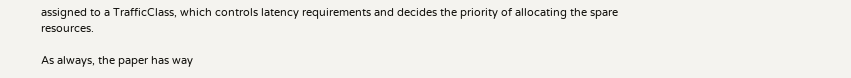assigned to a TrafficClass, which controls latency requirements and decides the priority of allocating the spare resources.

As always, the paper has way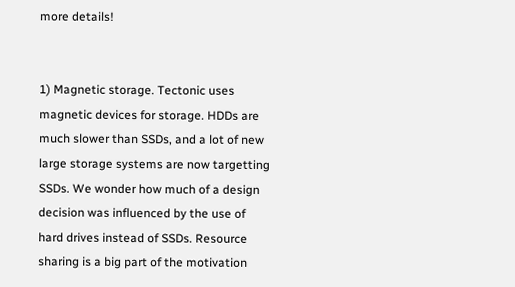more details!


1) Magnetic storage. Tectonic uses magnetic devices for storage. HDDs are much slower than SSDs, and a lot of new large storage systems are now targetting SSDs. We wonder how much of a design decision was influenced by the use of hard drives instead of SSDs. Resource sharing is a big part of the motivation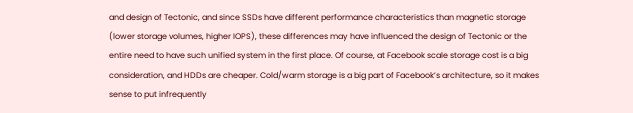and design of Tectonic, and since SSDs have different performance characteristics than magnetic storage (lower storage volumes, higher IOPS), these differences may have influenced the design of Tectonic or the entire need to have such unified system in the first place. Of course, at Facebook scale storage cost is a big consideration, and HDDs are cheaper. Cold/warm storage is a big part of Facebook’s architecture, so it makes sense to put infrequently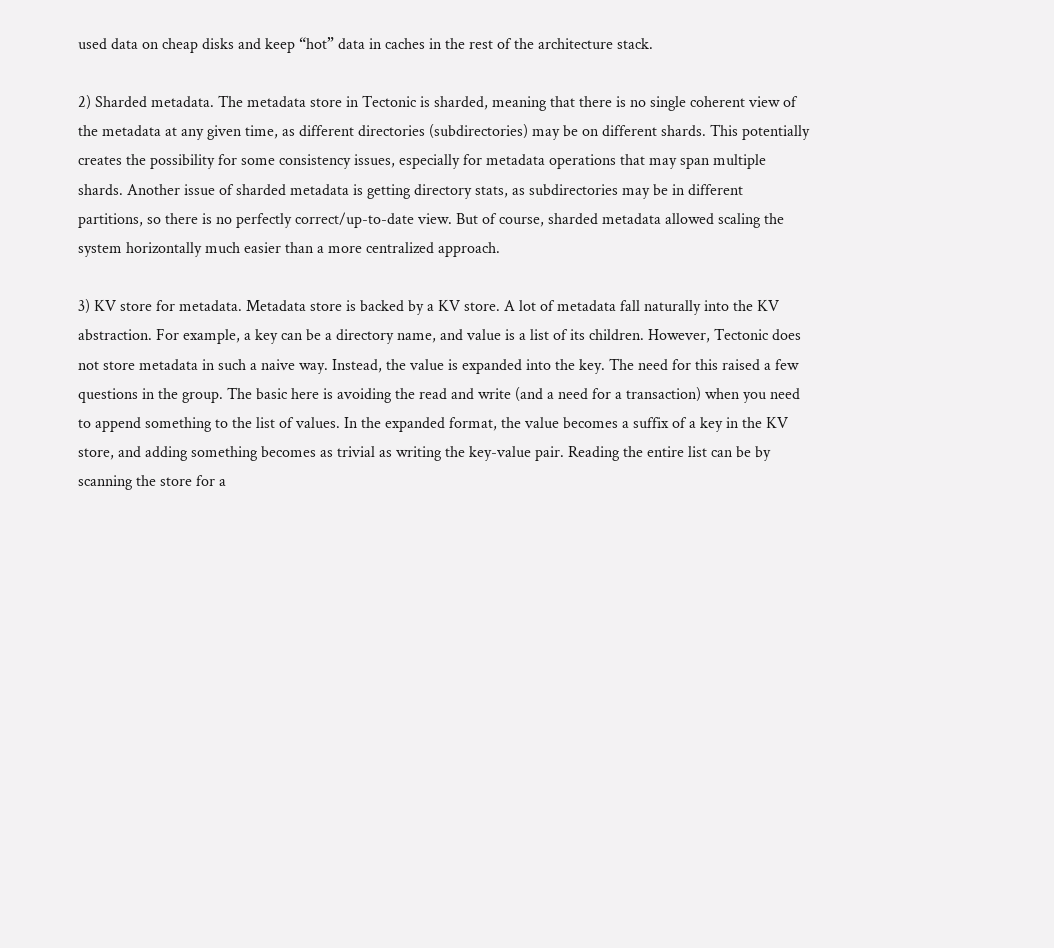used data on cheap disks and keep “hot” data in caches in the rest of the architecture stack.

2) Sharded metadata. The metadata store in Tectonic is sharded, meaning that there is no single coherent view of the metadata at any given time, as different directories (subdirectories) may be on different shards. This potentially creates the possibility for some consistency issues, especially for metadata operations that may span multiple shards. Another issue of sharded metadata is getting directory stats, as subdirectories may be in different partitions, so there is no perfectly correct/up-to-date view. But of course, sharded metadata allowed scaling the system horizontally much easier than a more centralized approach.

3) KV store for metadata. Metadata store is backed by a KV store. A lot of metadata fall naturally into the KV abstraction. For example, a key can be a directory name, and value is a list of its children. However, Tectonic does not store metadata in such a naive way. Instead, the value is expanded into the key. The need for this raised a few questions in the group. The basic here is avoiding the read and write (and a need for a transaction) when you need to append something to the list of values. In the expanded format, the value becomes a suffix of a key in the KV store, and adding something becomes as trivial as writing the key-value pair. Reading the entire list can be by scanning the store for a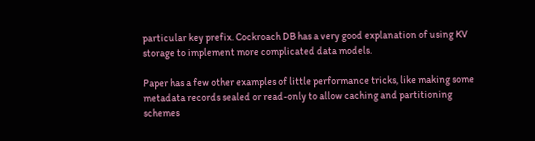particular key prefix. Cockroach DB has a very good explanation of using KV storage to implement more complicated data models.

Paper has a few other examples of little performance tricks, like making some metadata records sealed or read-only to allow caching and partitioning schemes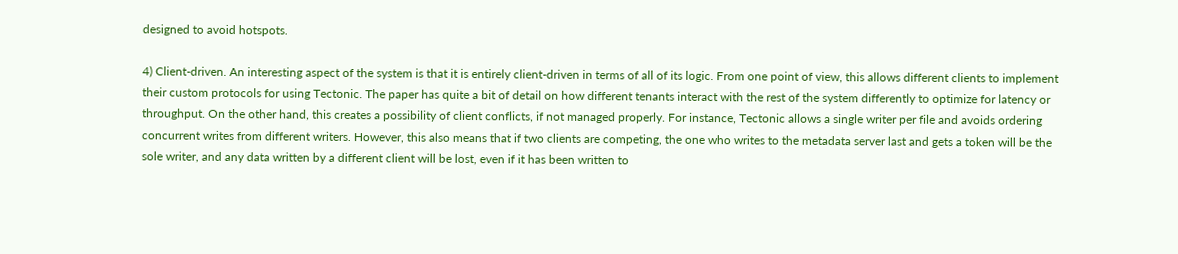designed to avoid hotspots.

4) Client-driven. An interesting aspect of the system is that it is entirely client-driven in terms of all of its logic. From one point of view, this allows different clients to implement their custom protocols for using Tectonic. The paper has quite a bit of detail on how different tenants interact with the rest of the system differently to optimize for latency or throughput. On the other hand, this creates a possibility of client conflicts, if not managed properly. For instance, Tectonic allows a single writer per file and avoids ordering concurrent writes from different writers. However, this also means that if two clients are competing, the one who writes to the metadata server last and gets a token will be the sole writer, and any data written by a different client will be lost, even if it has been written to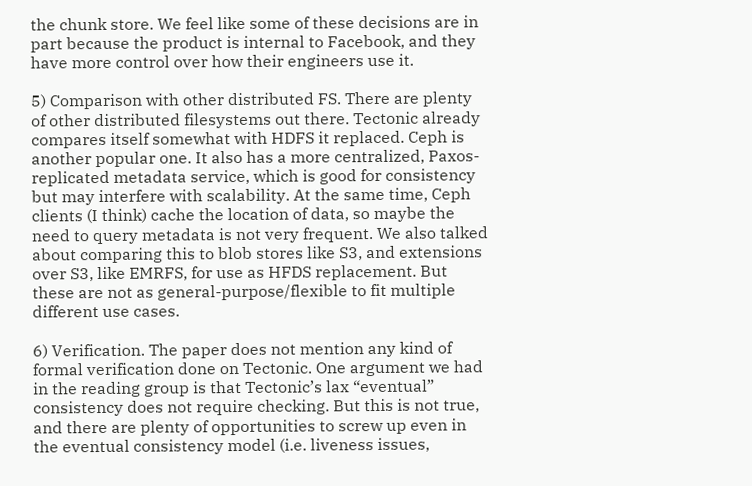the chunk store. We feel like some of these decisions are in part because the product is internal to Facebook, and they have more control over how their engineers use it.

5) Comparison with other distributed FS. There are plenty of other distributed filesystems out there. Tectonic already compares itself somewhat with HDFS it replaced. Ceph is another popular one. It also has a more centralized, Paxos-replicated metadata service, which is good for consistency but may interfere with scalability. At the same time, Ceph clients (I think) cache the location of data, so maybe the need to query metadata is not very frequent. We also talked about comparing this to blob stores like S3, and extensions over S3, like EMRFS, for use as HFDS replacement. But these are not as general-purpose/flexible to fit multiple different use cases.

6) Verification. The paper does not mention any kind of formal verification done on Tectonic. One argument we had in the reading group is that Tectonic’s lax “eventual” consistency does not require checking. But this is not true, and there are plenty of opportunities to screw up even in the eventual consistency model (i.e. liveness issues,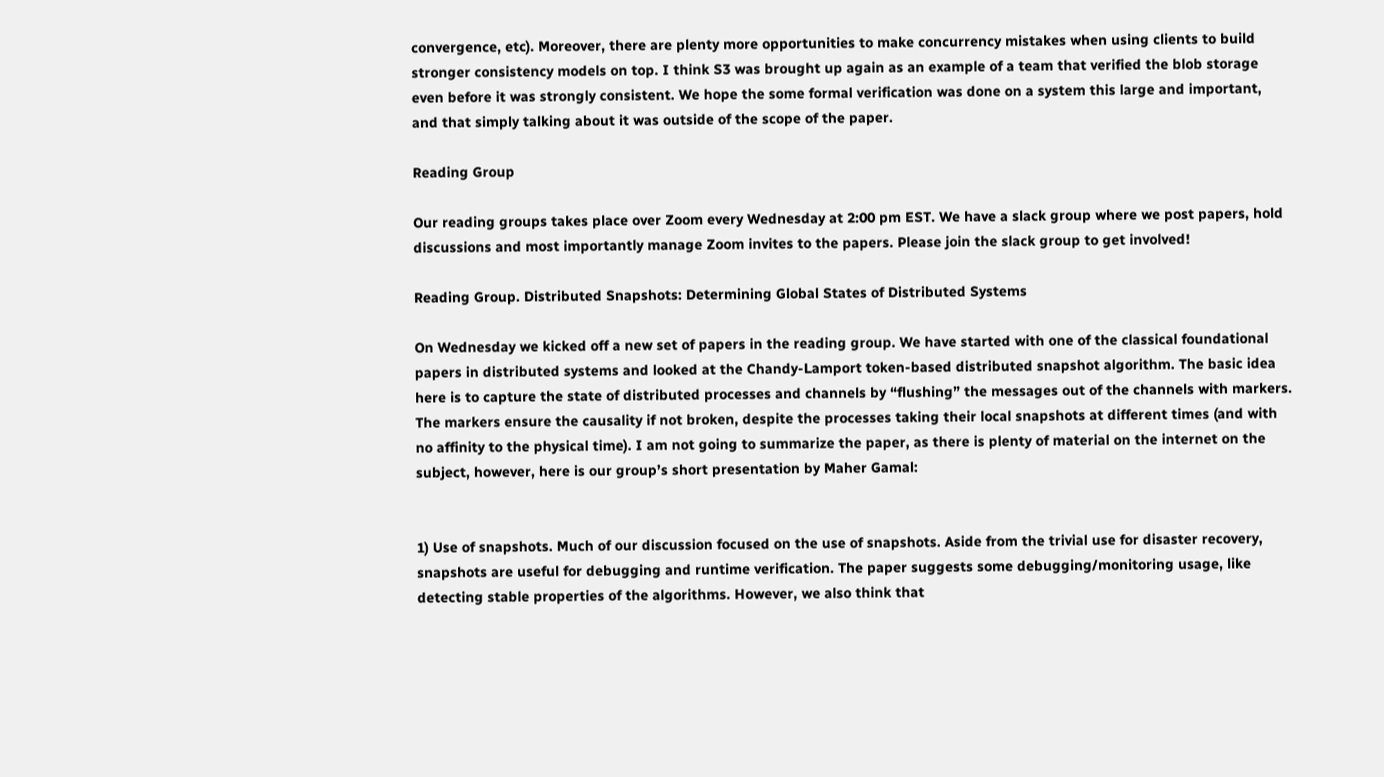convergence, etc). Moreover, there are plenty more opportunities to make concurrency mistakes when using clients to build stronger consistency models on top. I think S3 was brought up again as an example of a team that verified the blob storage even before it was strongly consistent. We hope the some formal verification was done on a system this large and important, and that simply talking about it was outside of the scope of the paper.

Reading Group

Our reading groups takes place over Zoom every Wednesday at 2:00 pm EST. We have a slack group where we post papers, hold discussions and most importantly manage Zoom invites to the papers. Please join the slack group to get involved!

Reading Group. Distributed Snapshots: Determining Global States of Distributed Systems

On Wednesday we kicked off a new set of papers in the reading group. We have started with one of the classical foundational papers in distributed systems and looked at the Chandy-Lamport token-based distributed snapshot algorithm. The basic idea here is to capture the state of distributed processes and channels by “flushing” the messages out of the channels with markers. The markers ensure the causality if not broken, despite the processes taking their local snapshots at different times (and with no affinity to the physical time). I am not going to summarize the paper, as there is plenty of material on the internet on the subject, however, here is our group’s short presentation by Maher Gamal:


1) Use of snapshots. Much of our discussion focused on the use of snapshots. Aside from the trivial use for disaster recovery, snapshots are useful for debugging and runtime verification. The paper suggests some debugging/monitoring usage, like detecting stable properties of the algorithms. However, we also think that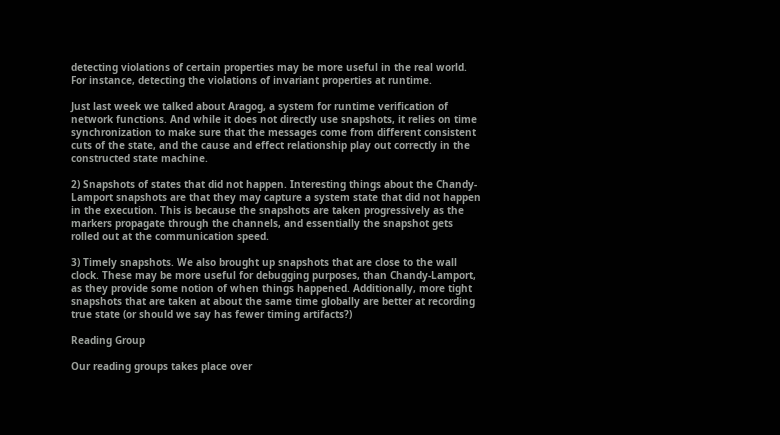detecting violations of certain properties may be more useful in the real world. For instance, detecting the violations of invariant properties at runtime.

Just last week we talked about Aragog, a system for runtime verification of network functions. And while it does not directly use snapshots, it relies on time synchronization to make sure that the messages come from different consistent cuts of the state, and the cause and effect relationship play out correctly in the constructed state machine.

2) Snapshots of states that did not happen. Interesting things about the Chandy-Lamport snapshots are that they may capture a system state that did not happen in the execution. This is because the snapshots are taken progressively as the markers propagate through the channels, and essentially the snapshot gets rolled out at the communication speed.

3) Timely snapshots. We also brought up snapshots that are close to the wall clock. These may be more useful for debugging purposes, than Chandy-Lamport, as they provide some notion of when things happened. Additionally, more tight snapshots that are taken at about the same time globally are better at recording true state (or should we say has fewer timing artifacts?)

Reading Group

Our reading groups takes place over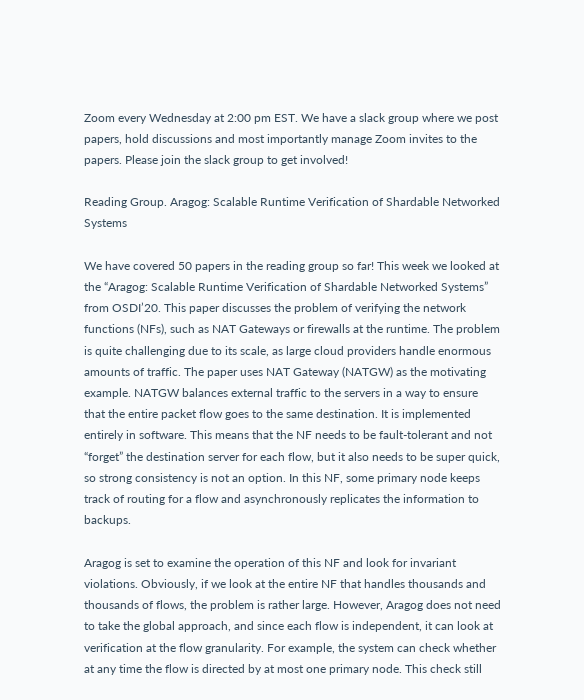Zoom every Wednesday at 2:00 pm EST. We have a slack group where we post papers, hold discussions and most importantly manage Zoom invites to the papers. Please join the slack group to get involved!

Reading Group. Aragog: Scalable Runtime Verification of Shardable Networked Systems

We have covered 50 papers in the reading group so far! This week we looked at the “Aragog: Scalable Runtime Verification of Shardable Networked Systems” from OSDI’20. This paper discusses the problem of verifying the network functions (NFs), such as NAT Gateways or firewalls at the runtime. The problem is quite challenging due to its scale, as large cloud providers handle enormous amounts of traffic. The paper uses NAT Gateway (NATGW) as the motivating example. NATGW balances external traffic to the servers in a way to ensure that the entire packet flow goes to the same destination. It is implemented entirely in software. This means that the NF needs to be fault-tolerant and not “forget” the destination server for each flow, but it also needs to be super quick, so strong consistency is not an option. In this NF, some primary node keeps track of routing for a flow and asynchronously replicates the information to backups.

Aragog is set to examine the operation of this NF and look for invariant violations. Obviously, if we look at the entire NF that handles thousands and thousands of flows, the problem is rather large. However, Aragog does not need to take the global approach, and since each flow is independent, it can look at verification at the flow granularity. For example, the system can check whether at any time the flow is directed by at most one primary node. This check still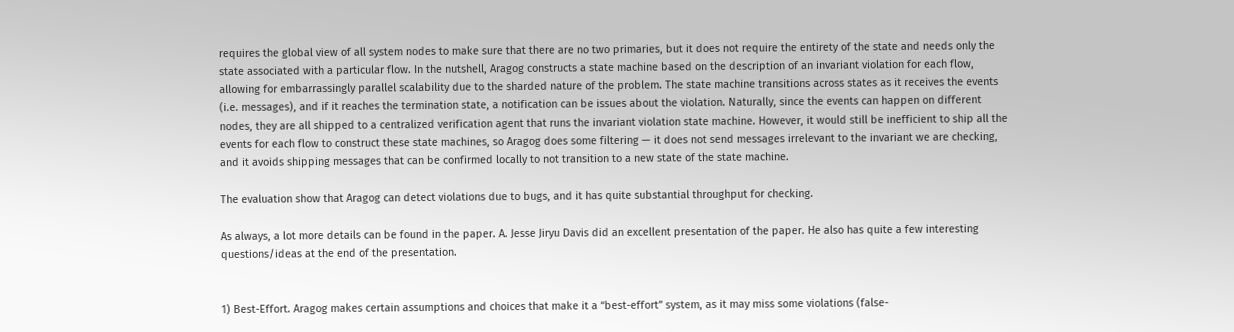requires the global view of all system nodes to make sure that there are no two primaries, but it does not require the entirety of the state and needs only the state associated with a particular flow. In the nutshell, Aragog constructs a state machine based on the description of an invariant violation for each flow, allowing for embarrassingly parallel scalability due to the sharded nature of the problem. The state machine transitions across states as it receives the events (i.e. messages), and if it reaches the termination state, a notification can be issues about the violation. Naturally, since the events can happen on different nodes, they are all shipped to a centralized verification agent that runs the invariant violation state machine. However, it would still be inefficient to ship all the events for each flow to construct these state machines, so Aragog does some filtering — it does not send messages irrelevant to the invariant we are checking, and it avoids shipping messages that can be confirmed locally to not transition to a new state of the state machine.

The evaluation show that Aragog can detect violations due to bugs, and it has quite substantial throughput for checking.

As always, a lot more details can be found in the paper. A. Jesse Jiryu Davis did an excellent presentation of the paper. He also has quite a few interesting questions/ideas at the end of the presentation.


1) Best-Effort. Aragog makes certain assumptions and choices that make it a “best-effort” system, as it may miss some violations (false-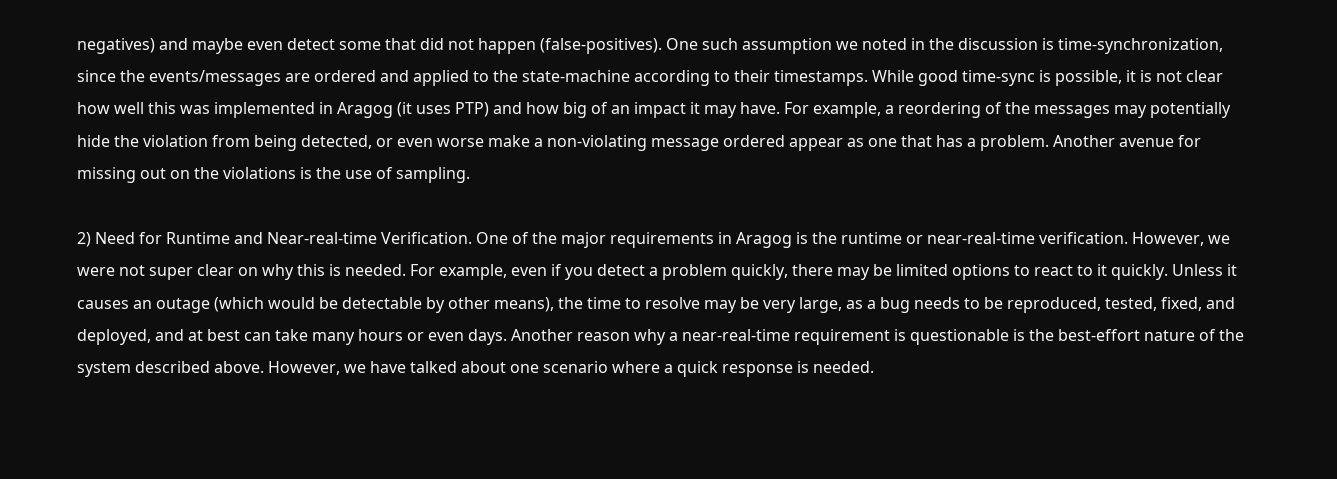negatives) and maybe even detect some that did not happen (false-positives). One such assumption we noted in the discussion is time-synchronization, since the events/messages are ordered and applied to the state-machine according to their timestamps. While good time-sync is possible, it is not clear how well this was implemented in Aragog (it uses PTP) and how big of an impact it may have. For example, a reordering of the messages may potentially hide the violation from being detected, or even worse make a non-violating message ordered appear as one that has a problem. Another avenue for missing out on the violations is the use of sampling.

2) Need for Runtime and Near-real-time Verification. One of the major requirements in Aragog is the runtime or near-real-time verification. However, we were not super clear on why this is needed. For example, even if you detect a problem quickly, there may be limited options to react to it quickly. Unless it causes an outage (which would be detectable by other means), the time to resolve may be very large, as a bug needs to be reproduced, tested, fixed, and deployed, and at best can take many hours or even days. Another reason why a near-real-time requirement is questionable is the best-effort nature of the system described above. However, we have talked about one scenario where a quick response is needed.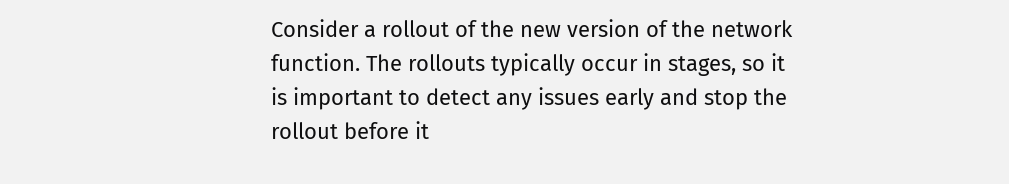Consider a rollout of the new version of the network function. The rollouts typically occur in stages, so it is important to detect any issues early and stop the rollout before it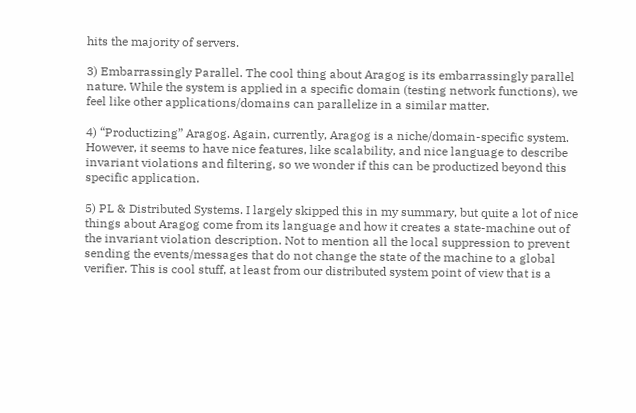hits the majority of servers.

3) Embarrassingly Parallel. The cool thing about Aragog is its embarrassingly parallel nature. While the system is applied in a specific domain (testing network functions), we feel like other applications/domains can parallelize in a similar matter.

4) “Productizing” Aragog. Again, currently, Aragog is a niche/domain-specific system. However, it seems to have nice features, like scalability, and nice language to describe invariant violations and filtering, so we wonder if this can be productized beyond this specific application.

5) PL & Distributed Systems. I largely skipped this in my summary, but quite a lot of nice things about Aragog come from its language and how it creates a state-machine out of the invariant violation description. Not to mention all the local suppression to prevent sending the events/messages that do not change the state of the machine to a global verifier. This is cool stuff, at least from our distributed system point of view that is a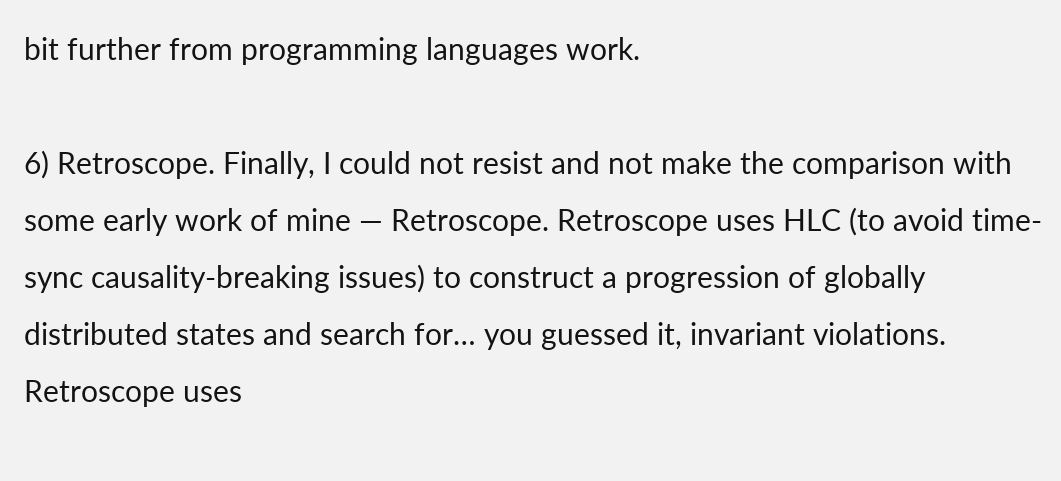bit further from programming languages work.

6) Retroscope. Finally, I could not resist and not make the comparison with some early work of mine — Retroscope. Retroscope uses HLC (to avoid time-sync causality-breaking issues) to construct a progression of globally distributed states and search for… you guessed it, invariant violations. Retroscope uses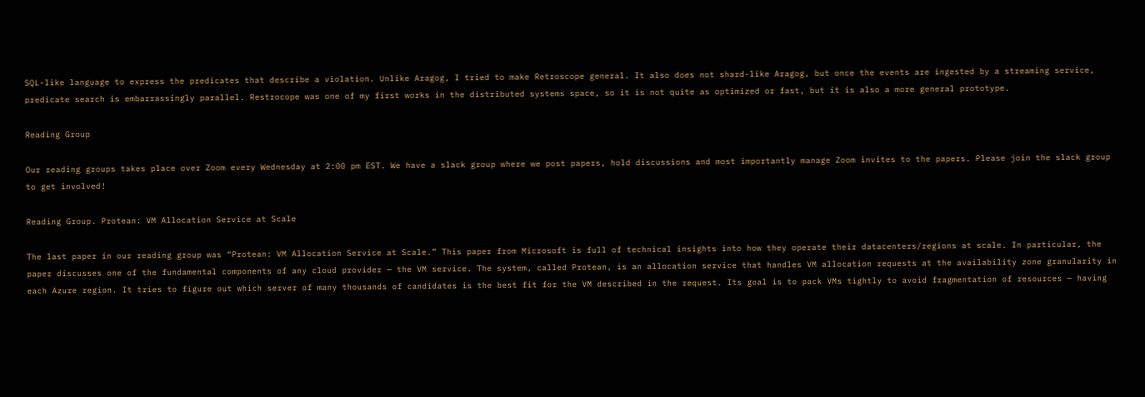SQL-like language to express the predicates that describe a violation. Unlike Aragog, I tried to make Retroscope general. It also does not shard-like Aragog, but once the events are ingested by a streaming service, predicate search is embarrassingly parallel. Restrocope was one of my first works in the distributed systems space, so it is not quite as optimized or fast, but it is also a more general prototype.

Reading Group

Our reading groups takes place over Zoom every Wednesday at 2:00 pm EST. We have a slack group where we post papers, hold discussions and most importantly manage Zoom invites to the papers. Please join the slack group to get involved!

Reading Group. Protean: VM Allocation Service at Scale

The last paper in our reading group was “Protean: VM Allocation Service at Scale.” This paper from Microsoft is full of technical insights into how they operate their datacenters/regions at scale. In particular, the paper discusses one of the fundamental components of any cloud provider — the VM service. The system, called Protean, is an allocation service that handles VM allocation requests at the availability zone granularity in each Azure region. It tries to figure out which server of many thousands of candidates is the best fit for the VM described in the request. Its goal is to pack VMs tightly to avoid fragmentation of resources — having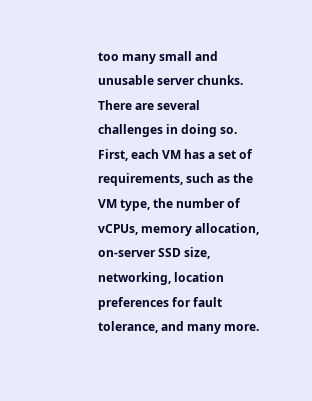too many small and unusable server chunks. There are several challenges in doing so. First, each VM has a set of requirements, such as the VM type, the number of vCPUs, memory allocation, on-server SSD size, networking, location preferences for fault tolerance, and many more.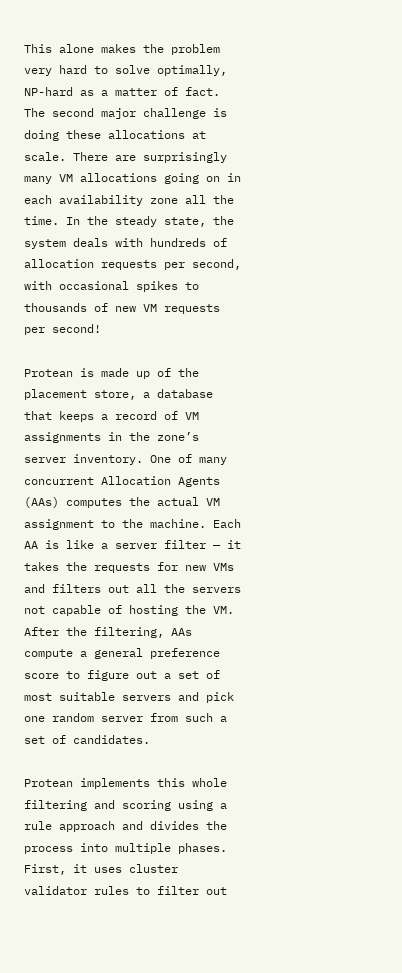This alone makes the problem very hard to solve optimally, NP-hard as a matter of fact. The second major challenge is doing these allocations at scale. There are surprisingly many VM allocations going on in each availability zone all the time. In the steady state, the system deals with hundreds of allocation requests per second, with occasional spikes to thousands of new VM requests per second!

Protean is made up of the placement store, a database that keeps a record of VM assignments in the zone’s server inventory. One of many concurrent Allocation Agents (AAs) computes the actual VM assignment to the machine. Each AA is like a server filter — it takes the requests for new VMs and filters out all the servers not capable of hosting the VM. After the filtering, AAs compute a general preference score to figure out a set of most suitable servers and pick one random server from such a set of candidates.

Protean implements this whole filtering and scoring using a rule approach and divides the process into multiple phases. First, it uses cluster validator rules to filter out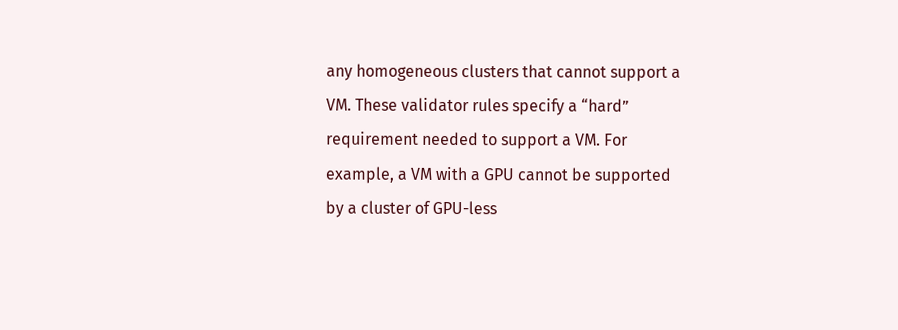any homogeneous clusters that cannot support a VM. These validator rules specify a “hard” requirement needed to support a VM. For example, a VM with a GPU cannot be supported by a cluster of GPU-less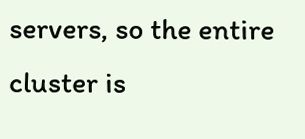servers, so the entire cluster is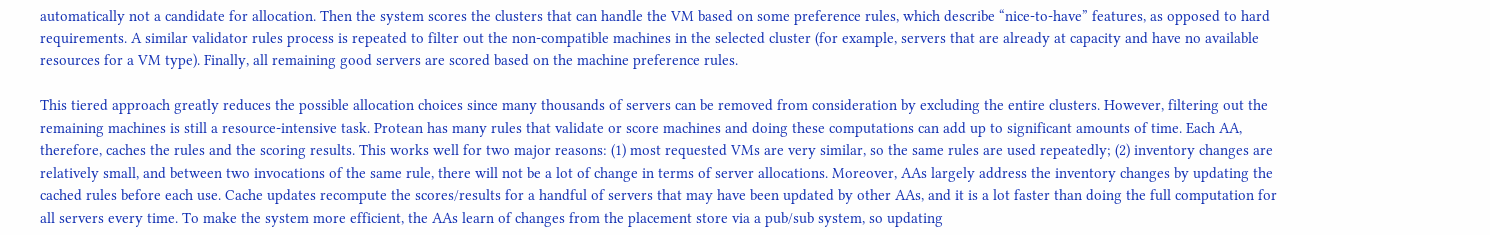automatically not a candidate for allocation. Then the system scores the clusters that can handle the VM based on some preference rules, which describe “nice-to-have” features, as opposed to hard requirements. A similar validator rules process is repeated to filter out the non-compatible machines in the selected cluster (for example, servers that are already at capacity and have no available resources for a VM type). Finally, all remaining good servers are scored based on the machine preference rules.

This tiered approach greatly reduces the possible allocation choices since many thousands of servers can be removed from consideration by excluding the entire clusters. However, filtering out the remaining machines is still a resource-intensive task. Protean has many rules that validate or score machines and doing these computations can add up to significant amounts of time. Each AA, therefore, caches the rules and the scoring results. This works well for two major reasons: (1) most requested VMs are very similar, so the same rules are used repeatedly; (2) inventory changes are relatively small, and between two invocations of the same rule, there will not be a lot of change in terms of server allocations. Moreover, AAs largely address the inventory changes by updating the cached rules before each use. Cache updates recompute the scores/results for a handful of servers that may have been updated by other AAs, and it is a lot faster than doing the full computation for all servers every time. To make the system more efficient, the AAs learn of changes from the placement store via a pub/sub system, so updating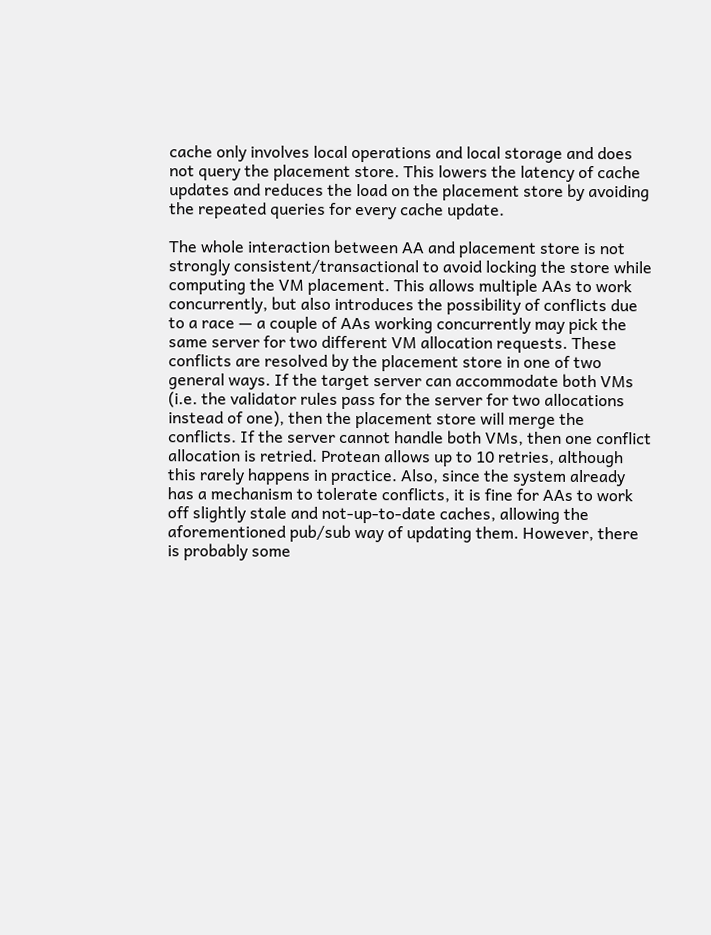cache only involves local operations and local storage and does not query the placement store. This lowers the latency of cache updates and reduces the load on the placement store by avoiding the repeated queries for every cache update.

The whole interaction between AA and placement store is not strongly consistent/transactional to avoid locking the store while computing the VM placement. This allows multiple AAs to work concurrently, but also introduces the possibility of conflicts due to a race — a couple of AAs working concurrently may pick the same server for two different VM allocation requests. These conflicts are resolved by the placement store in one of two general ways. If the target server can accommodate both VMs (i.e. the validator rules pass for the server for two allocations instead of one), then the placement store will merge the conflicts. If the server cannot handle both VMs, then one conflict allocation is retried. Protean allows up to 10 retries, although this rarely happens in practice. Also, since the system already has a mechanism to tolerate conflicts, it is fine for AAs to work off slightly stale and not-up-to-date caches, allowing the aforementioned pub/sub way of updating them. However, there is probably some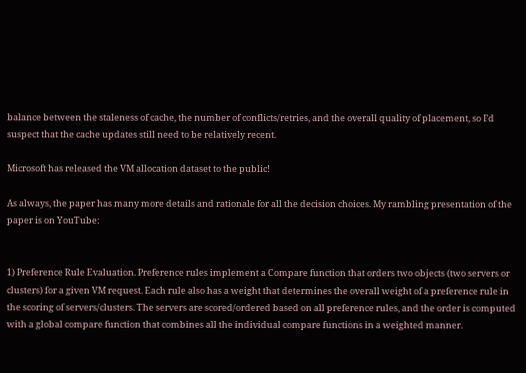balance between the staleness of cache, the number of conflicts/retries, and the overall quality of placement, so I’d suspect that the cache updates still need to be relatively recent.

Microsoft has released the VM allocation dataset to the public!

As always, the paper has many more details and rationale for all the decision choices. My rambling presentation of the paper is on YouTube:


1) Preference Rule Evaluation. Preference rules implement a Compare function that orders two objects (two servers or clusters) for a given VM request. Each rule also has a weight that determines the overall weight of a preference rule in the scoring of servers/clusters. The servers are scored/ordered based on all preference rules, and the order is computed with a global compare function that combines all the individual compare functions in a weighted manner.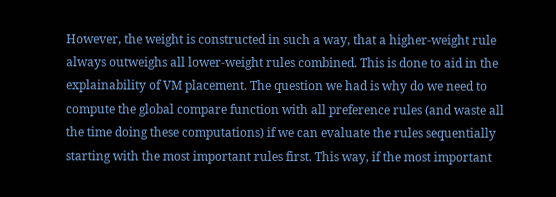However, the weight is constructed in such a way, that a higher-weight rule always outweighs all lower-weight rules combined. This is done to aid in the explainability of VM placement. The question we had is why do we need to compute the global compare function with all preference rules (and waste all the time doing these computations) if we can evaluate the rules sequentially starting with the most important rules first. This way, if the most important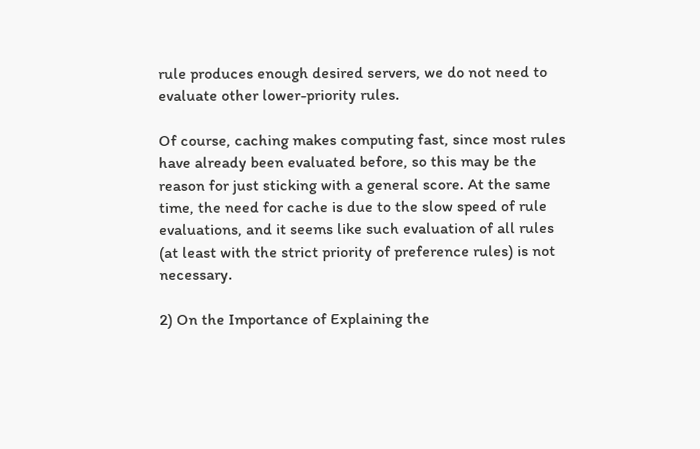rule produces enough desired servers, we do not need to evaluate other lower-priority rules.

Of course, caching makes computing fast, since most rules have already been evaluated before, so this may be the reason for just sticking with a general score. At the same time, the need for cache is due to the slow speed of rule evaluations, and it seems like such evaluation of all rules (at least with the strict priority of preference rules) is not necessary.

2) On the Importance of Explaining the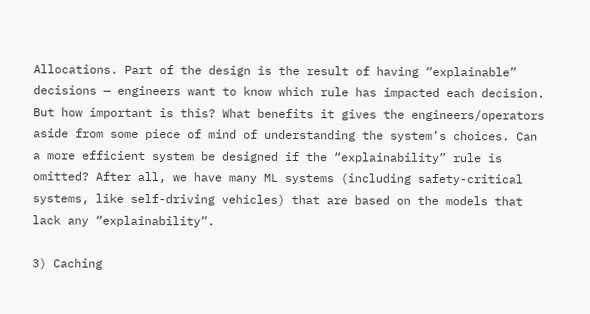Allocations. Part of the design is the result of having “explainable” decisions — engineers want to know which rule has impacted each decision. But how important is this? What benefits it gives the engineers/operators aside from some piece of mind of understanding the system’s choices. Can a more efficient system be designed if the “explainability” rule is omitted? After all, we have many ML systems (including safety-critical systems, like self-driving vehicles) that are based on the models that lack any “explainability”.

3) Caching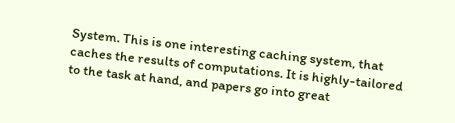System. This is one interesting caching system, that caches the results of computations. It is highly-tailored to the task at hand, and papers go into great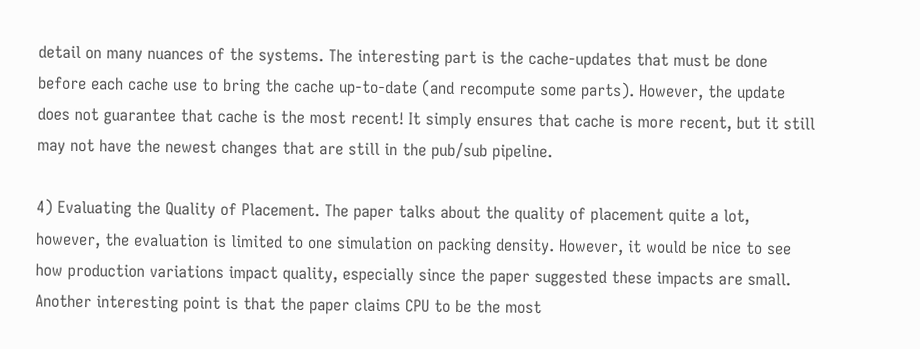detail on many nuances of the systems. The interesting part is the cache-updates that must be done before each cache use to bring the cache up-to-date (and recompute some parts). However, the update does not guarantee that cache is the most recent! It simply ensures that cache is more recent, but it still may not have the newest changes that are still in the pub/sub pipeline.

4) Evaluating the Quality of Placement. The paper talks about the quality of placement quite a lot, however, the evaluation is limited to one simulation on packing density. However, it would be nice to see how production variations impact quality, especially since the paper suggested these impacts are small. Another interesting point is that the paper claims CPU to be the most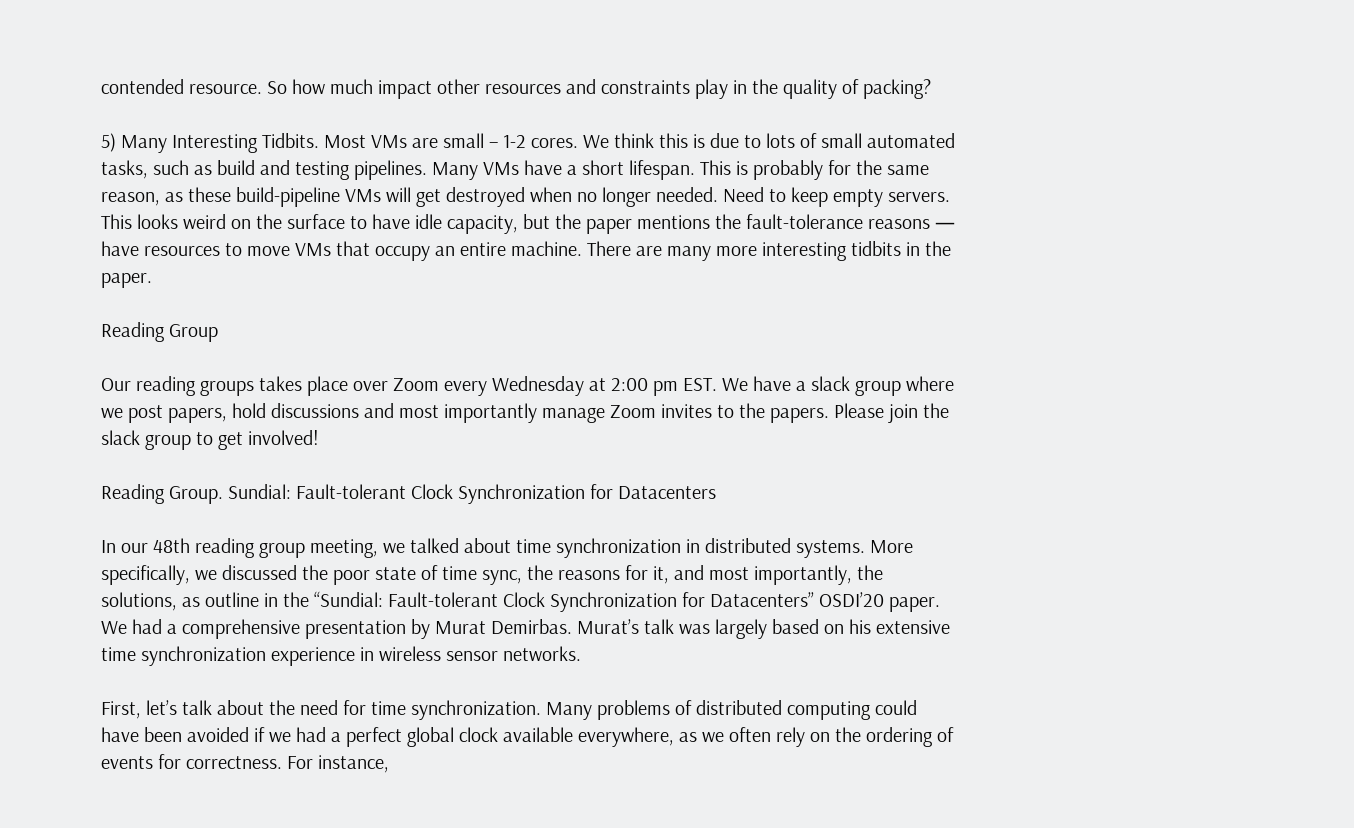contended resource. So how much impact other resources and constraints play in the quality of packing?

5) Many Interesting Tidbits. Most VMs are small – 1-2 cores. We think this is due to lots of small automated tasks, such as build and testing pipelines. Many VMs have a short lifespan. This is probably for the same reason, as these build-pipeline VMs will get destroyed when no longer needed. Need to keep empty servers. This looks weird on the surface to have idle capacity, but the paper mentions the fault-tolerance reasons — have resources to move VMs that occupy an entire machine. There are many more interesting tidbits in the paper.

Reading Group

Our reading groups takes place over Zoom every Wednesday at 2:00 pm EST. We have a slack group where we post papers, hold discussions and most importantly manage Zoom invites to the papers. Please join the slack group to get involved!

Reading Group. Sundial: Fault-tolerant Clock Synchronization for Datacenters

In our 48th reading group meeting, we talked about time synchronization in distributed systems. More specifically, we discussed the poor state of time sync, the reasons for it, and most importantly, the solutions, as outline in the “Sundial: Fault-tolerant Clock Synchronization for Datacenters” OSDI’20 paper. We had a comprehensive presentation by Murat Demirbas. Murat’s talk was largely based on his extensive time synchronization experience in wireless sensor networks.

First, let’s talk about the need for time synchronization. Many problems of distributed computing could have been avoided if we had a perfect global clock available everywhere, as we often rely on the ordering of events for correctness. For instance,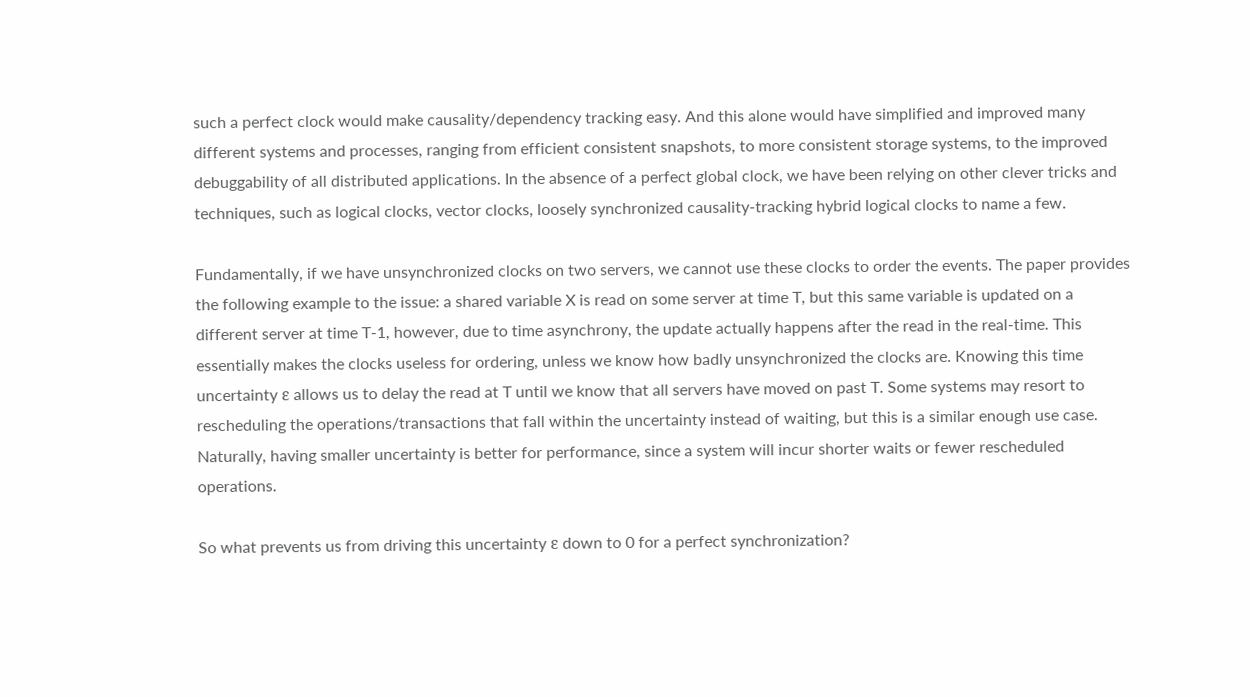such a perfect clock would make causality/dependency tracking easy. And this alone would have simplified and improved many different systems and processes, ranging from efficient consistent snapshots, to more consistent storage systems, to the improved debuggability of all distributed applications. In the absence of a perfect global clock, we have been relying on other clever tricks and techniques, such as logical clocks, vector clocks, loosely synchronized causality-tracking hybrid logical clocks to name a few.

Fundamentally, if we have unsynchronized clocks on two servers, we cannot use these clocks to order the events. The paper provides the following example to the issue: a shared variable X is read on some server at time T, but this same variable is updated on a different server at time T-1, however, due to time asynchrony, the update actually happens after the read in the real-time. This essentially makes the clocks useless for ordering, unless we know how badly unsynchronized the clocks are. Knowing this time uncertainty ε allows us to delay the read at T until we know that all servers have moved on past T. Some systems may resort to rescheduling the operations/transactions that fall within the uncertainty instead of waiting, but this is a similar enough use case. Naturally, having smaller uncertainty is better for performance, since a system will incur shorter waits or fewer rescheduled operations.

So what prevents us from driving this uncertainty ε down to 0 for a perfect synchronization?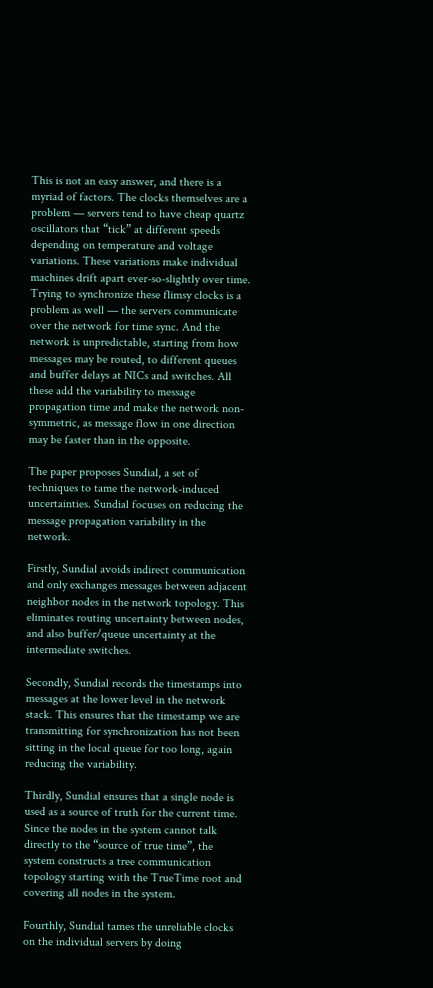This is not an easy answer, and there is a myriad of factors. The clocks themselves are a problem — servers tend to have cheap quartz oscillators that “tick” at different speeds depending on temperature and voltage variations. These variations make individual machines drift apart ever-so-slightly over time. Trying to synchronize these flimsy clocks is a problem as well — the servers communicate over the network for time sync. And the network is unpredictable, starting from how messages may be routed, to different queues and buffer delays at NICs and switches. All these add the variability to message propagation time and make the network non-symmetric, as message flow in one direction may be faster than in the opposite.

The paper proposes Sundial, a set of techniques to tame the network-induced uncertainties. Sundial focuses on reducing the message propagation variability in the network.

Firstly, Sundial avoids indirect communication and only exchanges messages between adjacent neighbor nodes in the network topology. This eliminates routing uncertainty between nodes, and also buffer/queue uncertainty at the intermediate switches.

Secondly, Sundial records the timestamps into messages at the lower level in the network stack. This ensures that the timestamp we are transmitting for synchronization has not been sitting in the local queue for too long, again reducing the variability.

Thirdly, Sundial ensures that a single node is used as a source of truth for the current time. Since the nodes in the system cannot talk directly to the “source of true time”, the system constructs a tree communication topology starting with the TrueTime root and covering all nodes in the system.

Fourthly, Sundial tames the unreliable clocks on the individual servers by doing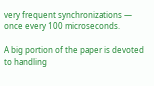very frequent synchronizations — once every 100 microseconds.

A big portion of the paper is devoted to handling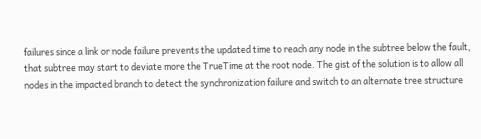failures since a link or node failure prevents the updated time to reach any node in the subtree below the fault, that subtree may start to deviate more the TrueTime at the root node. The gist of the solution is to allow all nodes in the impacted branch to detect the synchronization failure and switch to an alternate tree structure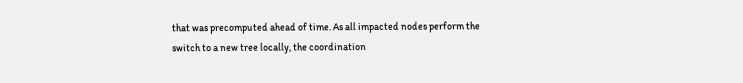that was precomputed ahead of time. As all impacted nodes perform the switch to a new tree locally, the coordination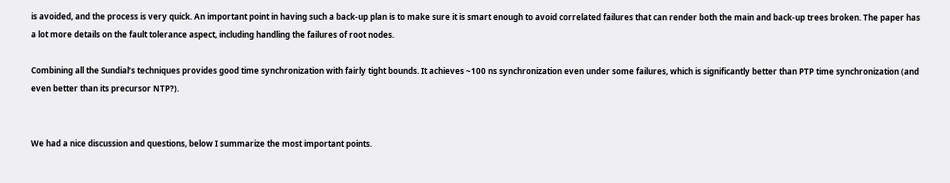is avoided, and the process is very quick. An important point in having such a back-up plan is to make sure it is smart enough to avoid correlated failures that can render both the main and back-up trees broken. The paper has a lot more details on the fault tolerance aspect, including handling the failures of root nodes.

Combining all the Sundial’s techniques provides good time synchronization with fairly tight bounds. It achieves ~100 ns synchronization even under some failures, which is significantly better than PTP time synchronization (and even better than its precursor NTP?).


We had a nice discussion and questions, below I summarize the most important points.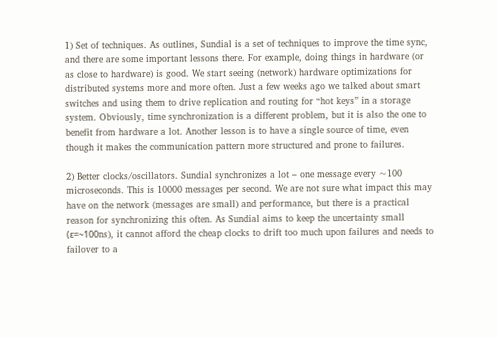1) Set of techniques. As outlines, Sundial is a set of techniques to improve the time sync, and there are some important lessons there. For example, doing things in hardware (or as close to hardware) is good. We start seeing (network) hardware optimizations for distributed systems more and more often. Just a few weeks ago we talked about smart switches and using them to drive replication and routing for “hot keys” in a storage system. Obviously, time synchronization is a different problem, but it is also the one to benefit from hardware a lot. Another lesson is to have a single source of time, even though it makes the communication pattern more structured and prone to failures.

2) Better clocks/oscillators. Sundial synchronizes a lot – one message every ~100 microseconds. This is 10000 messages per second. We are not sure what impact this may have on the network (messages are small) and performance, but there is a practical reason for synchronizing this often. As Sundial aims to keep the uncertainty small (ε=~100ns), it cannot afford the cheap clocks to drift too much upon failures and needs to failover to a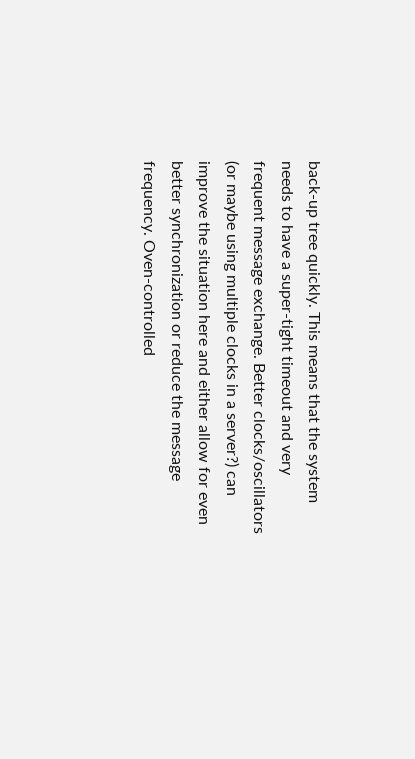back-up tree quickly. This means that the system needs to have a super-tight timeout and very frequent message exchange. Better clocks/oscillators (or maybe using multiple clocks in a server?) can improve the situation here and either allow for even better synchronization or reduce the message frequency. Oven-controlled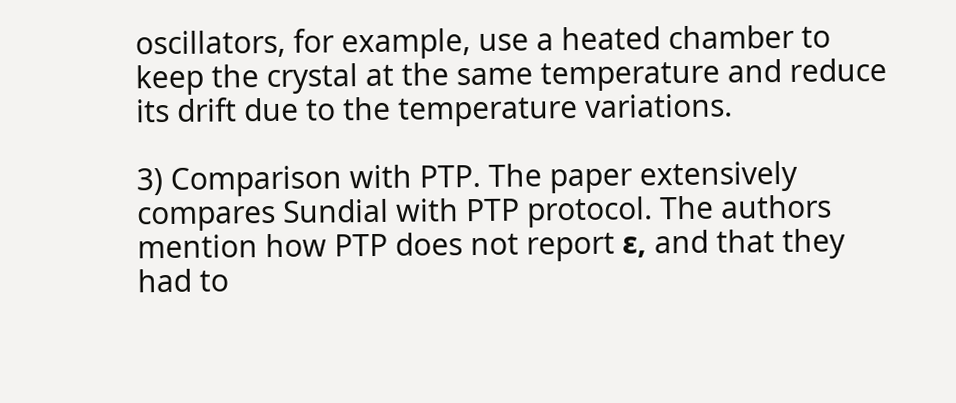oscillators, for example, use a heated chamber to keep the crystal at the same temperature and reduce its drift due to the temperature variations.

3) Comparison with PTP. The paper extensively compares Sundial with PTP protocol. The authors mention how PTP does not report ε, and that they had to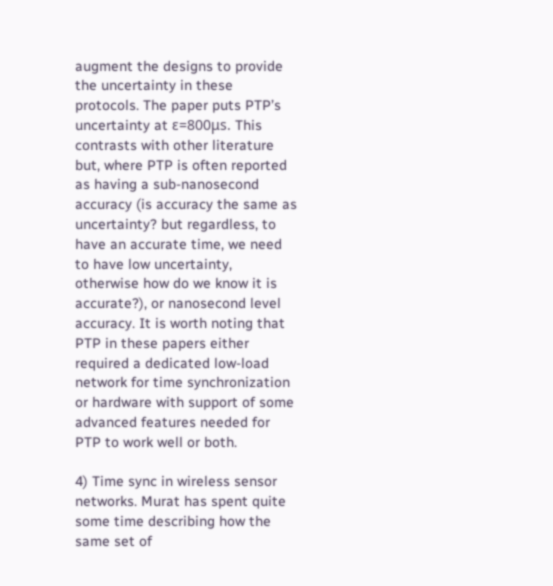augment the designs to provide the uncertainty in these protocols. The paper puts PTP’s uncertainty at ε=800μs. This contrasts with other literature but, where PTP is often reported as having a sub-nanosecond accuracy (is accuracy the same as uncertainty? but regardless, to have an accurate time, we need to have low uncertainty, otherwise how do we know it is accurate?), or nanosecond level accuracy. It is worth noting that PTP in these papers either required a dedicated low-load network for time synchronization or hardware with support of some advanced features needed for PTP to work well or both.

4) Time sync in wireless sensor networks. Murat has spent quite some time describing how the same set of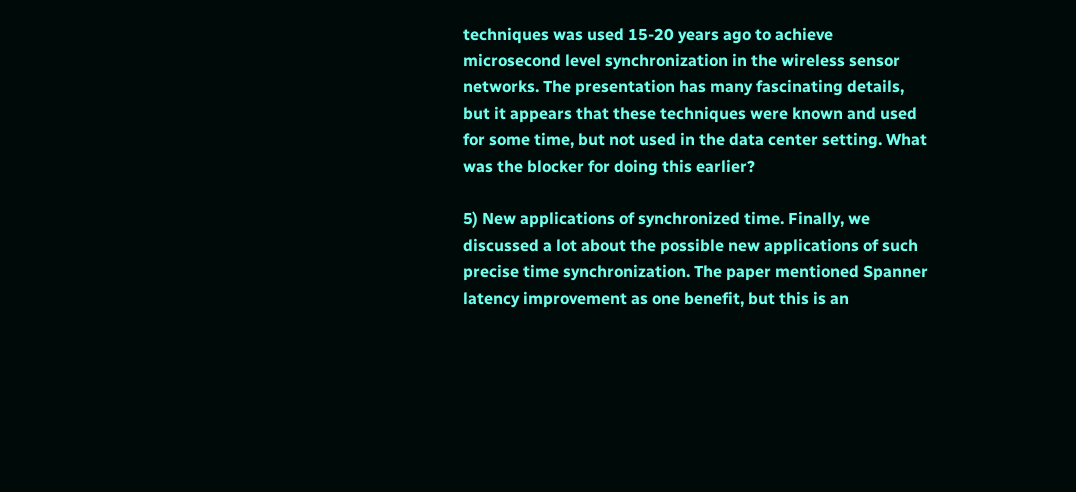techniques was used 15-20 years ago to achieve microsecond level synchronization in the wireless sensor networks. The presentation has many fascinating details, but it appears that these techniques were known and used for some time, but not used in the data center setting. What was the blocker for doing this earlier?

5) New applications of synchronized time. Finally, we discussed a lot about the possible new applications of such precise time synchronization. The paper mentioned Spanner latency improvement as one benefit, but this is an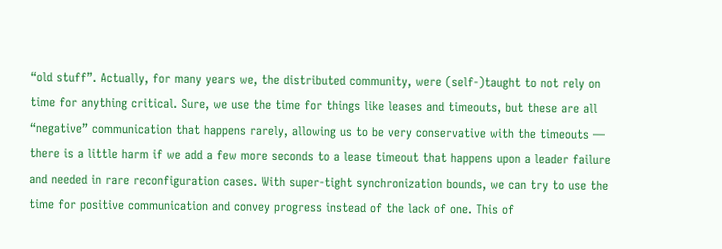“old stuff”. Actually, for many years we, the distributed community, were (self-)taught to not rely on time for anything critical. Sure, we use the time for things like leases and timeouts, but these are all “negative” communication that happens rarely, allowing us to be very conservative with the timeouts — there is a little harm if we add a few more seconds to a lease timeout that happens upon a leader failure and needed in rare reconfiguration cases. With super-tight synchronization bounds, we can try to use the time for positive communication and convey progress instead of the lack of one. This of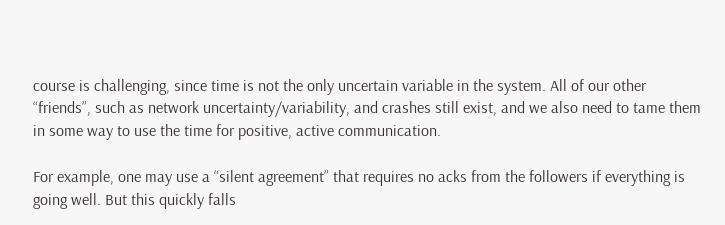course is challenging, since time is not the only uncertain variable in the system. All of our other “friends”, such as network uncertainty/variability, and crashes still exist, and we also need to tame them in some way to use the time for positive, active communication.

For example, one may use a “silent agreement” that requires no acks from the followers if everything is going well. But this quickly falls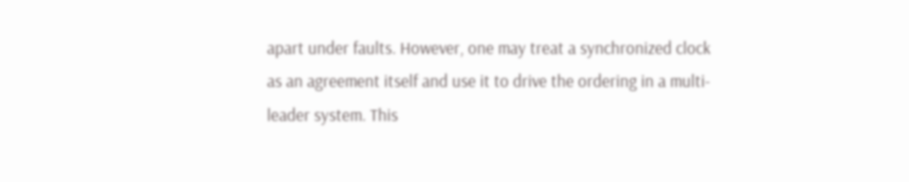apart under faults. However, one may treat a synchronized clock as an agreement itself and use it to drive the ordering in a multi-leader system. This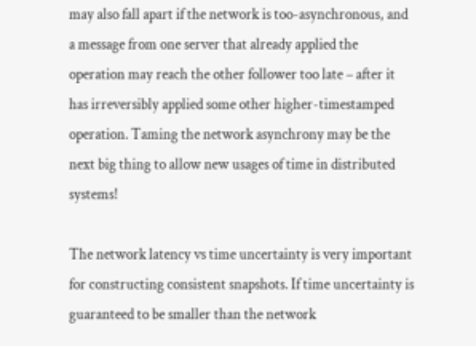may also fall apart if the network is too-asynchronous, and a message from one server that already applied the operation may reach the other follower too late – after it has irreversibly applied some other higher-timestamped operation. Taming the network asynchrony may be the next big thing to allow new usages of time in distributed systems!

The network latency vs time uncertainty is very important for constructing consistent snapshots. If time uncertainty is guaranteed to be smaller than the network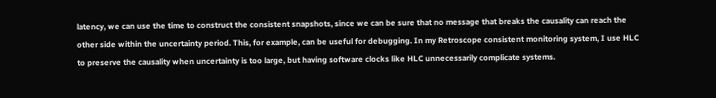latency, we can use the time to construct the consistent snapshots, since we can be sure that no message that breaks the causality can reach the other side within the uncertainty period. This, for example, can be useful for debugging. In my Retroscope consistent monitoring system, I use HLC to preserve the causality when uncertainty is too large, but having software clocks like HLC unnecessarily complicate systems.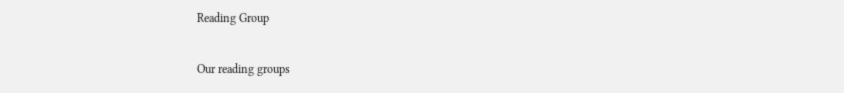Reading Group

Our reading groups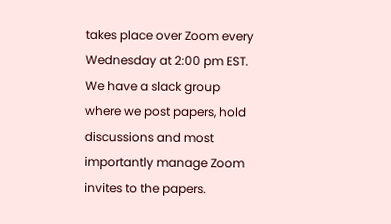takes place over Zoom every Wednesday at 2:00 pm EST. We have a slack group where we post papers, hold discussions and most importantly manage Zoom invites to the papers.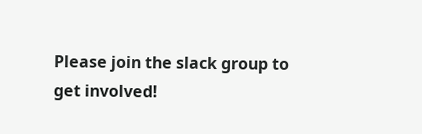Please join the slack group to get involved!